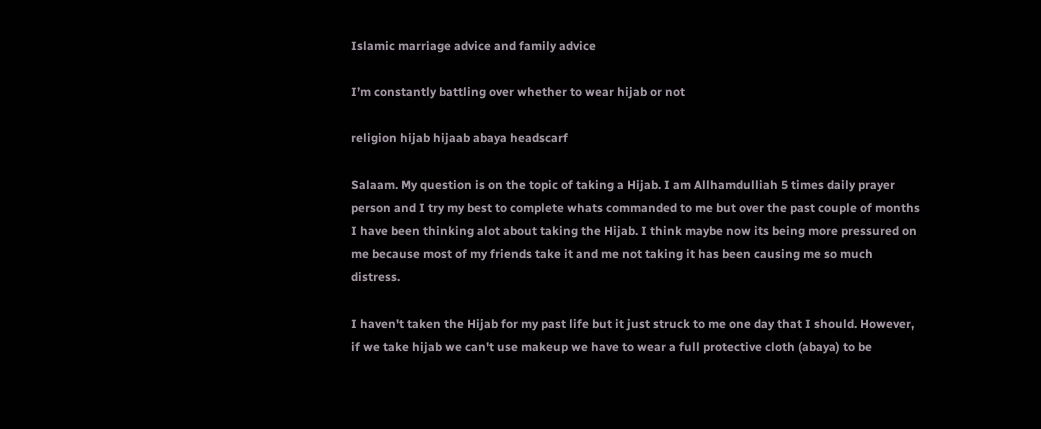Islamic marriage advice and family advice

I’m constantly battling over whether to wear hijab or not

religion hijab hijaab abaya headscarf

Salaam. My question is on the topic of taking a Hijab. I am Allhamdulliah 5 times daily prayer person and I try my best to complete whats commanded to me but over the past couple of months I have been thinking alot about taking the Hijab. I think maybe now its being more pressured on me because most of my friends take it and me not taking it has been causing me so much distress.

I haven't taken the Hijab for my past life but it just struck to me one day that I should. However, if we take hijab we can't use makeup we have to wear a full protective cloth (abaya) to be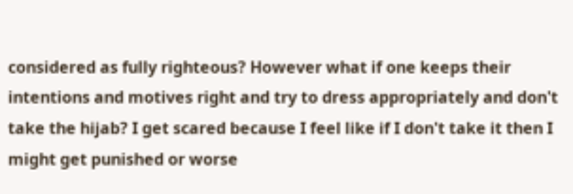considered as fully righteous? However what if one keeps their intentions and motives right and try to dress appropriately and don't take the hijab? I get scared because I feel like if I don't take it then I might get punished or worse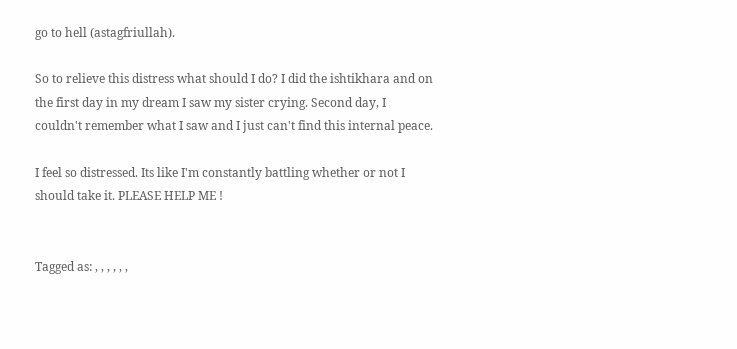go to hell (astagfriullah).

So to relieve this distress what should I do? I did the ishtikhara and on the first day in my dream I saw my sister crying. Second day, I couldn't remember what I saw and I just can't find this internal peace.

I feel so distressed. Its like I'm constantly battling whether or not I should take it. PLEASE HELP ME !


Tagged as: , , , , , ,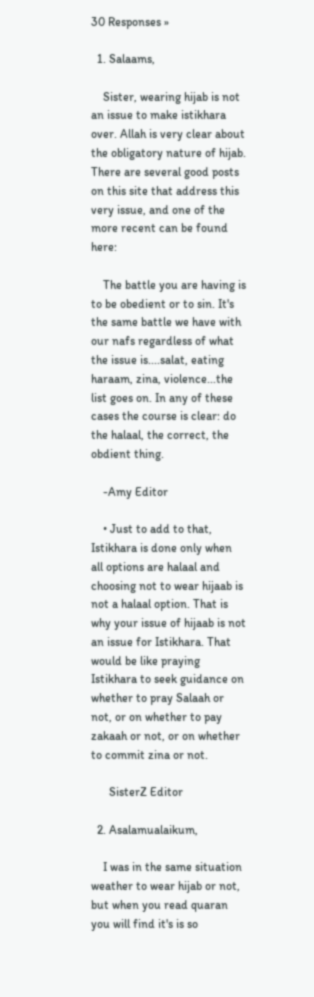30 Responses »

  1. Salaams,

    Sister, wearing hijab is not an issue to make istikhara over. Allah is very clear about the obligatory nature of hijab. There are several good posts on this site that address this very issue, and one of the more recent can be found here:

    The battle you are having is to be obedient or to sin. It's the same battle we have with our nafs regardless of what the issue is....salat, eating haraam, zina, violence...the list goes on. In any of these cases the course is clear: do the halaal, the correct, the obdient thing.

    -Amy Editor

    • Just to add to that, Istikhara is done only when all options are halaal and choosing not to wear hijaab is not a halaal option. That is why your issue of hijaab is not an issue for Istikhara. That would be like praying Istikhara to seek guidance on whether to pray Salaah or not, or on whether to pay zakaah or not, or on whether to commit zina or not.

      SisterZ Editor

  2. Asalamualaikum,

    I was in the same situation weather to wear hijab or not, but when you read quaran you will find it's is so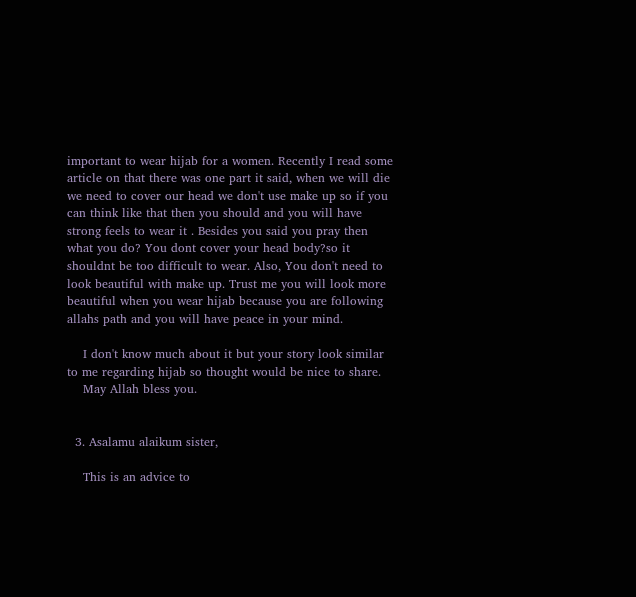important to wear hijab for a women. Recently I read some article on that there was one part it said, when we will die we need to cover our head we don't use make up so if you can think like that then you should and you will have strong feels to wear it . Besides you said you pray then what you do? You dont cover your head body?so it shouldnt be too difficult to wear. Also, You don't need to look beautiful with make up. Trust me you will look more beautiful when you wear hijab because you are following allahs path and you will have peace in your mind.

    I don't know much about it but your story look similar to me regarding hijab so thought would be nice to share.
    May Allah bless you.


  3. Asalamu alaikum sister,

    This is an advice to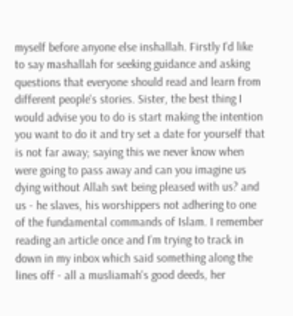myself before anyone else inshallah. Firstly I'd like to say mashallah for seeking guidance and asking questions that everyone should read and learn from different people's stories. Sister, the best thing I would advise you to do is start making the intention you want to do it and try set a date for yourself that is not far away; saying this we never know when were going to pass away and can you imagine us dying without Allah swt being pleased with us? and us - he slaves, his worshippers not adhering to one of the fundamental commands of Islam. I remember reading an article once and I’m trying to track in down in my inbox which said something along the lines off - all a musliamah's good deeds, her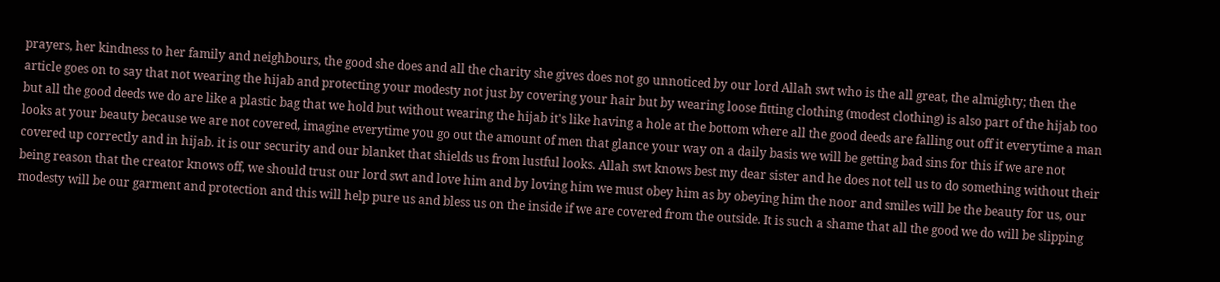prayers, her kindness to her family and neighbours, the good she does and all the charity she gives does not go unnoticed by our lord Allah swt who is the all great, the almighty; then the article goes on to say that not wearing the hijab and protecting your modesty not just by covering your hair but by wearing loose fitting clothing (modest clothing) is also part of the hijab too but all the good deeds we do are like a plastic bag that we hold but without wearing the hijab it's like having a hole at the bottom where all the good deeds are falling out off it everytime a man looks at your beauty because we are not covered, imagine everytime you go out the amount of men that glance your way on a daily basis we will be getting bad sins for this if we are not covered up correctly and in hijab. it is our security and our blanket that shields us from lustful looks. Allah swt knows best my dear sister and he does not tell us to do something without their being reason that the creator knows off, we should trust our lord swt and love him and by loving him we must obey him as by obeying him the noor and smiles will be the beauty for us, our modesty will be our garment and protection and this will help pure us and bless us on the inside if we are covered from the outside. It is such a shame that all the good we do will be slipping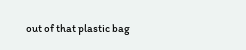out of that plastic bag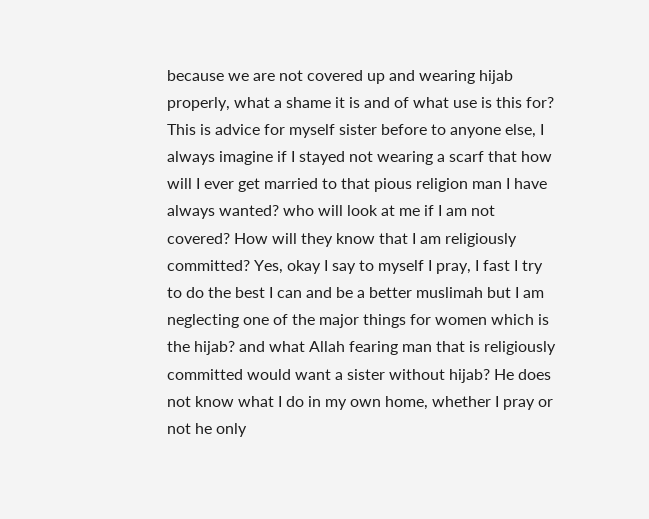because we are not covered up and wearing hijab properly, what a shame it is and of what use is this for? This is advice for myself sister before to anyone else, I always imagine if I stayed not wearing a scarf that how will I ever get married to that pious religion man I have always wanted? who will look at me if I am not covered? How will they know that I am religiously committed? Yes, okay I say to myself I pray, I fast I try to do the best I can and be a better muslimah but I am neglecting one of the major things for women which is the hijab? and what Allah fearing man that is religiously committed would want a sister without hijab? He does not know what I do in my own home, whether I pray or not he only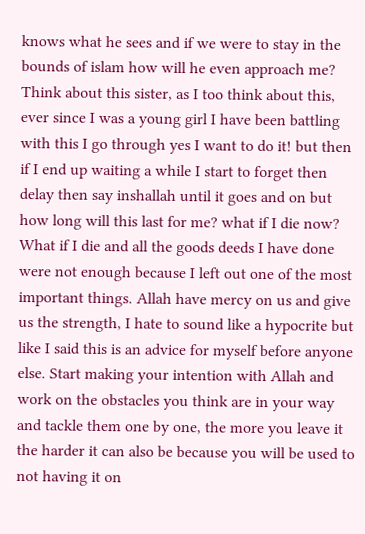knows what he sees and if we were to stay in the bounds of islam how will he even approach me? Think about this sister, as I too think about this, ever since I was a young girl I have been battling with this I go through yes I want to do it! but then if I end up waiting a while I start to forget then delay then say inshallah until it goes and on but how long will this last for me? what if I die now? What if I die and all the goods deeds I have done were not enough because I left out one of the most important things. Allah have mercy on us and give us the strength, I hate to sound like a hypocrite but like I said this is an advice for myself before anyone else. Start making your intention with Allah and work on the obstacles you think are in your way and tackle them one by one, the more you leave it the harder it can also be because you will be used to not having it on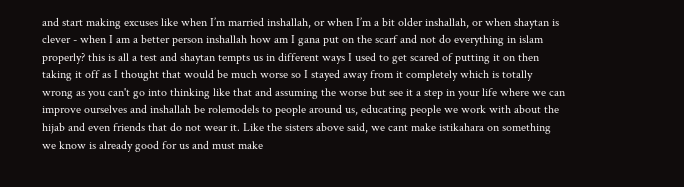and start making excuses like when I’m married inshallah, or when I’m a bit older inshallah, or when shaytan is clever - when I am a better person inshallah how am I gana put on the scarf and not do everything in islam properly? this is all a test and shaytan tempts us in different ways I used to get scared of putting it on then taking it off as I thought that would be much worse so I stayed away from it completely which is totally wrong as you can't go into thinking like that and assuming the worse but see it a step in your life where we can improve ourselves and inshallah be rolemodels to people around us, educating people we work with about the hijab and even friends that do not wear it. Like the sisters above said, we cant make istikahara on something we know is already good for us and must make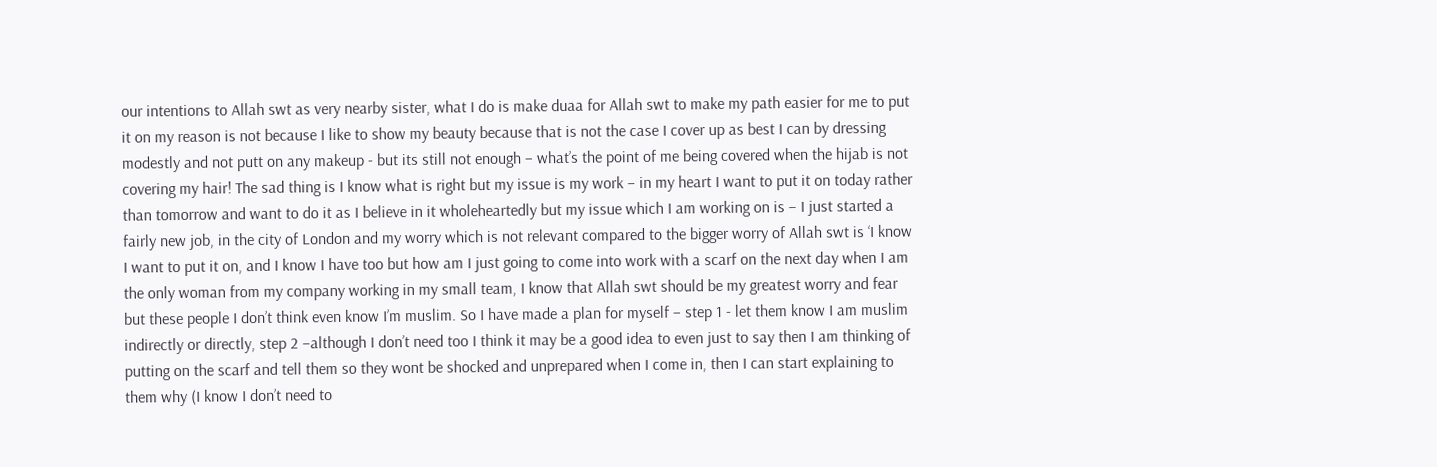our intentions to Allah swt as very nearby sister, what I do is make duaa for Allah swt to make my path easier for me to put it on my reason is not because I like to show my beauty because that is not the case I cover up as best I can by dressing modestly and not putt on any makeup - but its still not enough – what’s the point of me being covered when the hijab is not covering my hair! The sad thing is I know what is right but my issue is my work – in my heart I want to put it on today rather than tomorrow and want to do it as I believe in it wholeheartedly but my issue which I am working on is – I just started a fairly new job, in the city of London and my worry which is not relevant compared to the bigger worry of Allah swt is ‘I know I want to put it on, and I know I have too but how am I just going to come into work with a scarf on the next day when I am the only woman from my company working in my small team, I know that Allah swt should be my greatest worry and fear but these people I don’t think even know I’m muslim. So I have made a plan for myself – step 1 - let them know I am muslim indirectly or directly, step 2 –although I don’t need too I think it may be a good idea to even just to say then I am thinking of putting on the scarf and tell them so they wont be shocked and unprepared when I come in, then I can start explaining to them why (I know I don’t need to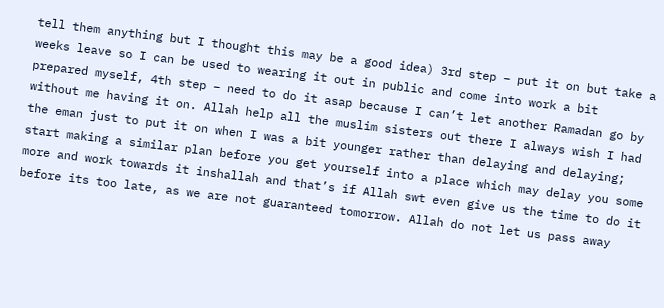tell them anything but I thought this may be a good idea) 3rd step – put it on but take a weeks leave so I can be used to wearing it out in public and come into work a bit prepared myself, 4th step – need to do it asap because I can’t let another Ramadan go by without me having it on. Allah help all the muslim sisters out there I always wish I had the eman just to put it on when I was a bit younger rather than delaying and delaying; start making a similar plan before you get yourself into a place which may delay you some more and work towards it inshallah and that’s if Allah swt even give us the time to do it before its too late, as we are not guaranteed tomorrow. Allah do not let us pass away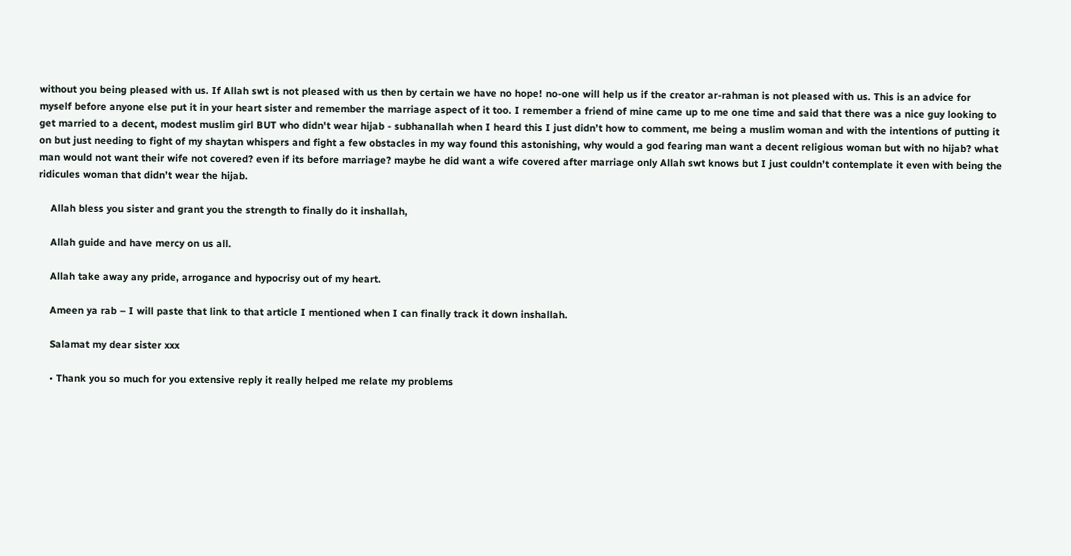without you being pleased with us. If Allah swt is not pleased with us then by certain we have no hope! no-one will help us if the creator ar-rahman is not pleased with us. This is an advice for myself before anyone else put it in your heart sister and remember the marriage aspect of it too. I remember a friend of mine came up to me one time and said that there was a nice guy looking to get married to a decent, modest muslim girl BUT who didn't wear hijab - subhanallah when I heard this I just didn’t how to comment, me being a muslim woman and with the intentions of putting it on but just needing to fight of my shaytan whispers and fight a few obstacles in my way found this astonishing, why would a god fearing man want a decent religious woman but with no hijab? what man would not want their wife not covered? even if its before marriage? maybe he did want a wife covered after marriage only Allah swt knows but I just couldn’t contemplate it even with being the ridicules woman that didn’t wear the hijab.

    Allah bless you sister and grant you the strength to finally do it inshallah,

    Allah guide and have mercy on us all.

    Allah take away any pride, arrogance and hypocrisy out of my heart.

    Ameen ya rab – I will paste that link to that article I mentioned when I can finally track it down inshallah.

    Salamat my dear sister xxx

    • Thank you so much for you extensive reply it really helped me relate my problems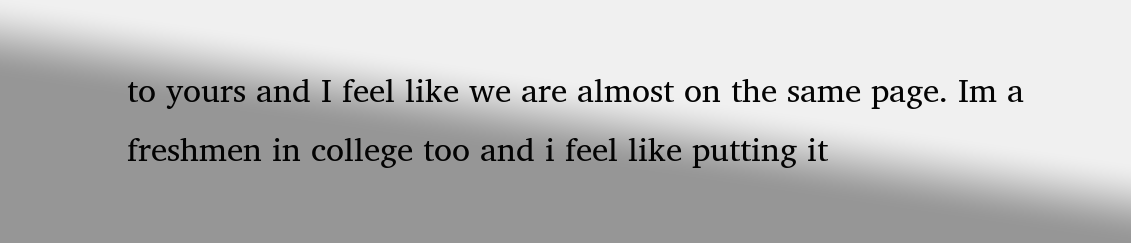to yours and I feel like we are almost on the same page. Im a freshmen in college too and i feel like putting it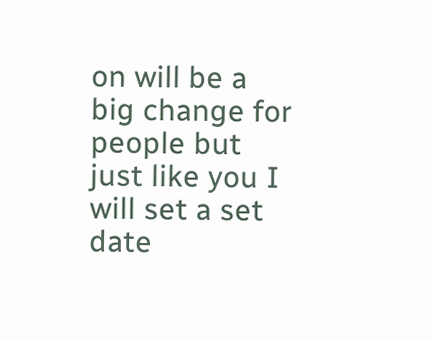on will be a big change for people but just like you I will set a set date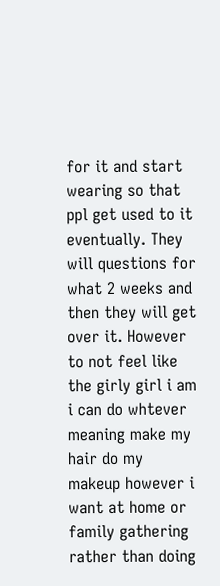for it and start wearing so that ppl get used to it eventually. They will questions for what 2 weeks and then they will get over it. However to not feel like the girly girl i am i can do whtever meaning make my hair do my makeup however i want at home or family gathering rather than doing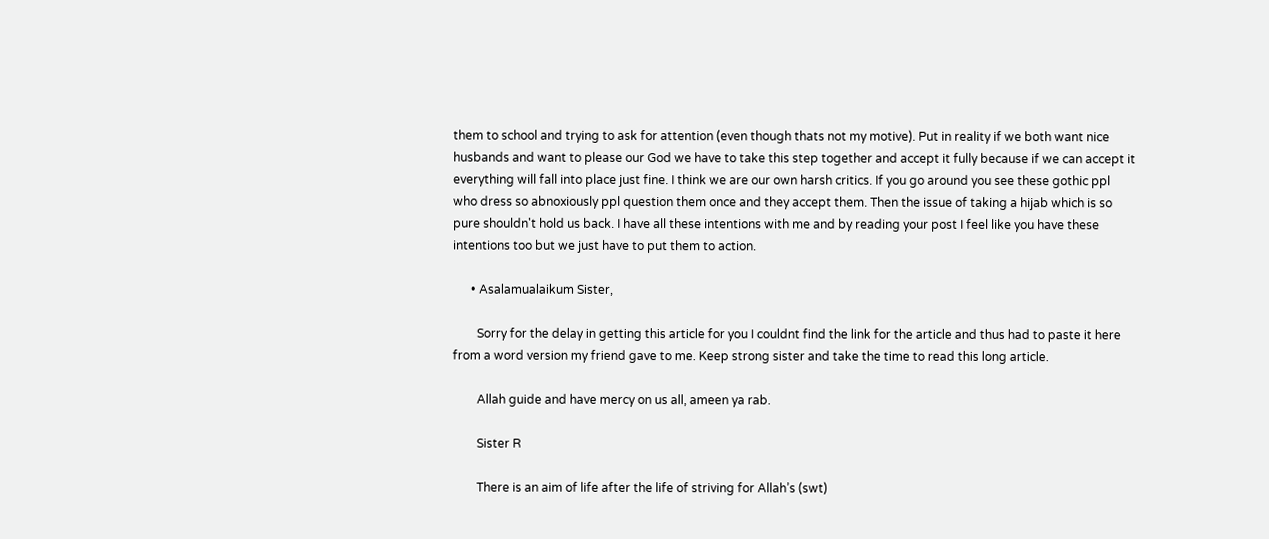them to school and trying to ask for attention (even though thats not my motive). Put in reality if we both want nice husbands and want to please our God we have to take this step together and accept it fully because if we can accept it everything will fall into place just fine. I think we are our own harsh critics. If you go around you see these gothic ppl who dress so abnoxiously ppl question them once and they accept them. Then the issue of taking a hijab which is so pure shouldn't hold us back. I have all these intentions with me and by reading your post I feel like you have these intentions too but we just have to put them to action.

      • Asalamualaikum Sister,

        Sorry for the delay in getting this article for you I couldnt find the link for the article and thus had to paste it here from a word version my friend gave to me. Keep strong sister and take the time to read this long article.

        Allah guide and have mercy on us all, ameen ya rab.

        Sister R

        There is an aim of life after the life of striving for Allah’s (swt)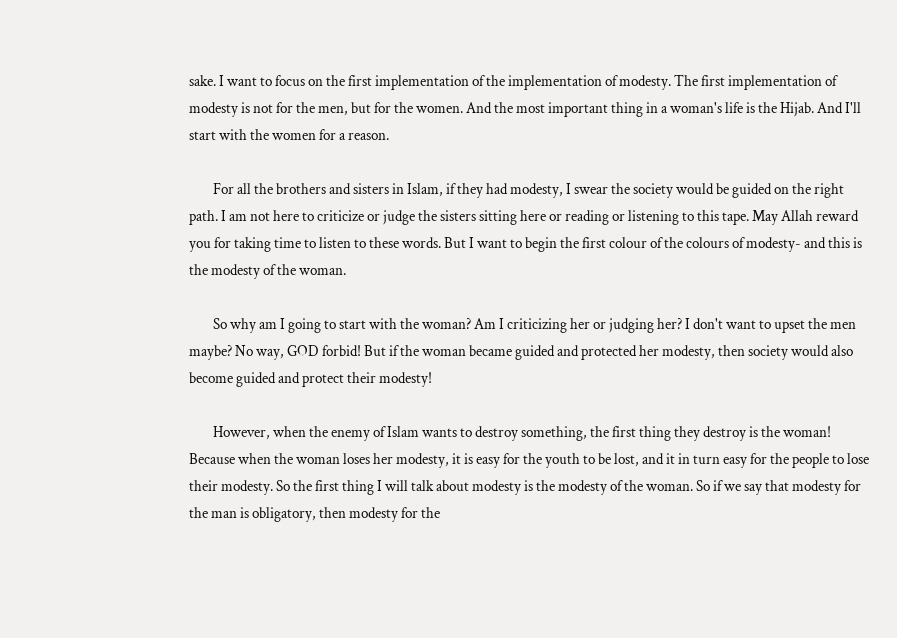sake. I want to focus on the first implementation of the implementation of modesty. The first implementation of modesty is not for the men, but for the women. And the most important thing in a woman's life is the Hijab. And I'll start with the women for a reason.

        For all the brothers and sisters in Islam, if they had modesty, I swear the society would be guided on the right path. I am not here to criticize or judge the sisters sitting here or reading or listening to this tape. May Allah reward you for taking time to listen to these words. But I want to begin the first colour of the colours of modesty- and this is the modesty of the woman.

        So why am I going to start with the woman? Am I criticizing her or judging her? I don't want to upset the men maybe? No way, GOD forbid! But if the woman became guided and protected her modesty, then society would also become guided and protect their modesty!

        However, when the enemy of Islam wants to destroy something, the first thing they destroy is the woman! Because when the woman loses her modesty, it is easy for the youth to be lost, and it in turn easy for the people to lose their modesty. So the first thing I will talk about modesty is the modesty of the woman. So if we say that modesty for the man is obligatory, then modesty for the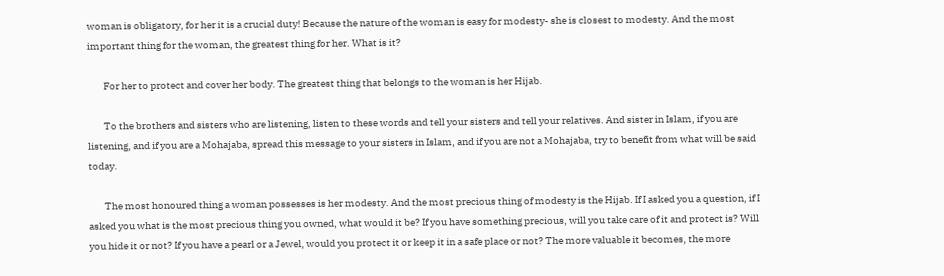woman is obligatory, for her it is a crucial duty! Because the nature of the woman is easy for modesty- she is closest to modesty. And the most important thing for the woman, the greatest thing for her. What is it?

        For her to protect and cover her body. The greatest thing that belongs to the woman is her Hijab.

        To the brothers and sisters who are listening, listen to these words and tell your sisters and tell your relatives. And sister in Islam, if you are listening, and if you are a Mohajaba, spread this message to your sisters in Islam, and if you are not a Mohajaba, try to benefit from what will be said today.

        The most honoured thing a woman possesses is her modesty. And the most precious thing of modesty is the Hijab. If I asked you a question, if I asked you what is the most precious thing you owned, what would it be? If you have something precious, will you take care of it and protect is? Will you hide it or not? If you have a pearl or a Jewel, would you protect it or keep it in a safe place or not? The more valuable it becomes, the more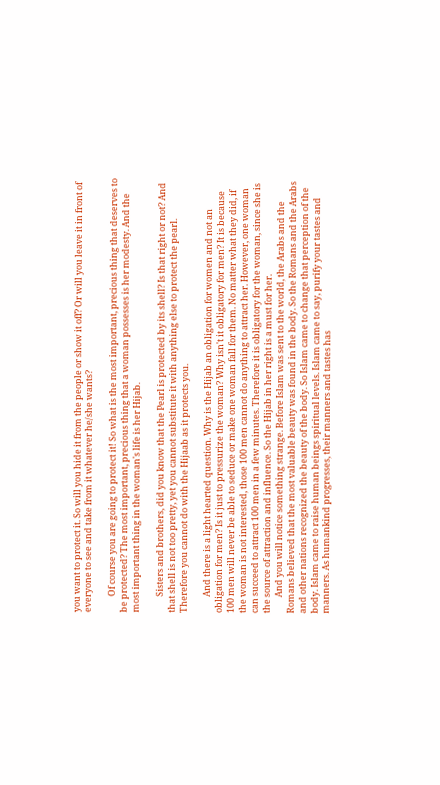you want to protect it. So will you hide it from the people or show it off? Or will you leave it in front of everyone to see and take from it whatever he/she wants?

        Of course you are going to protect it! So what is the most important, precious thing that deserves to be protected? The most important, precious thing that a woman possesses is her modesty. And the most important thing in the woman's life is her Hijab.

        Sisters and brothers, did you know that the Pearl is protected by its shell? Is that right or not? And that shell is not too pretty, yet you cannot substitute it with anything else to protect the pearl. Therefore you cannot do with the Hijaab as it protects you.

        And there is a light hearted question. Why is the Hijab an obligation for women and not an obligation for men? Is it just to pressurize the woman? Why isn't it obligatory for men? It is because 100 men will never be able to seduce or make one woman fall for them. No matter what they did, if the woman is not interested, those 100 men cannot do anything to attract her. However, one woman can succeed to attract 100 men in a few minutes. Therefore it is obligatory for the woman, since she is the source of attraction and influence. So the Hijab in her right is a must for her.
        And you will notice something strange. Before Islam was sent to the world, the Arabs and the Romans believed that the most valuable beauty was found in the body. So the Romans and the Arabs and other nations recognized the beauty of the body. So Islam came to change that perception of the body. Islam came to raise human beings spiritual levels. Islam came to say, purify your tastes and manners. As humankind progresses, their manners and tastes has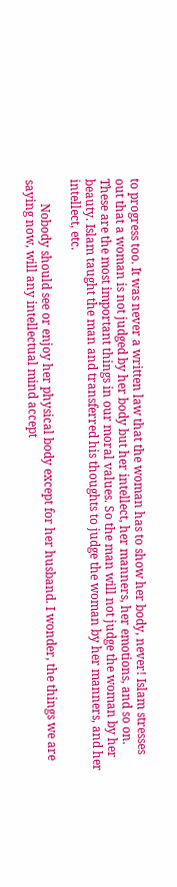to progress too. It was never a written law that the woman has to show her body, never! Islam stresses out that a woman is not judged by her body but her intellect, her manners, her emotions, and so on. These are the most important things in our moral values. So the man will not judge the woman by her beauty. Islam taught the man and transferred his thoughts to judge the woman by her manners, and her intellect, etc.

        Nobody should see or enjoy her physical body except for her husband. I wonder, the things we are saying now, will any intellectual mind accept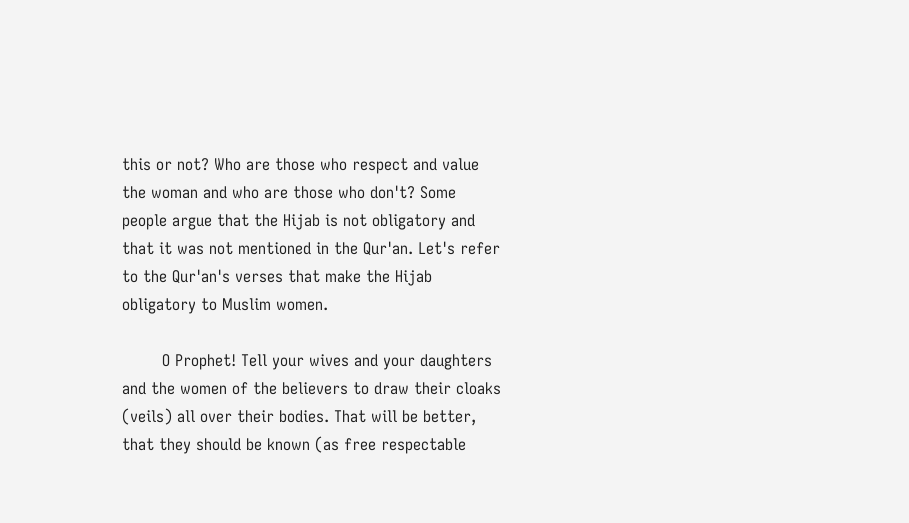this or not? Who are those who respect and value the woman and who are those who don't? Some people argue that the Hijab is not obligatory and that it was not mentioned in the Qur'an. Let's refer to the Qur'an's verses that make the Hijab obligatory to Muslim women.

        O Prophet! Tell your wives and your daughters and the women of the believers to draw their cloaks (veils) all over their bodies. That will be better, that they should be known (as free respectable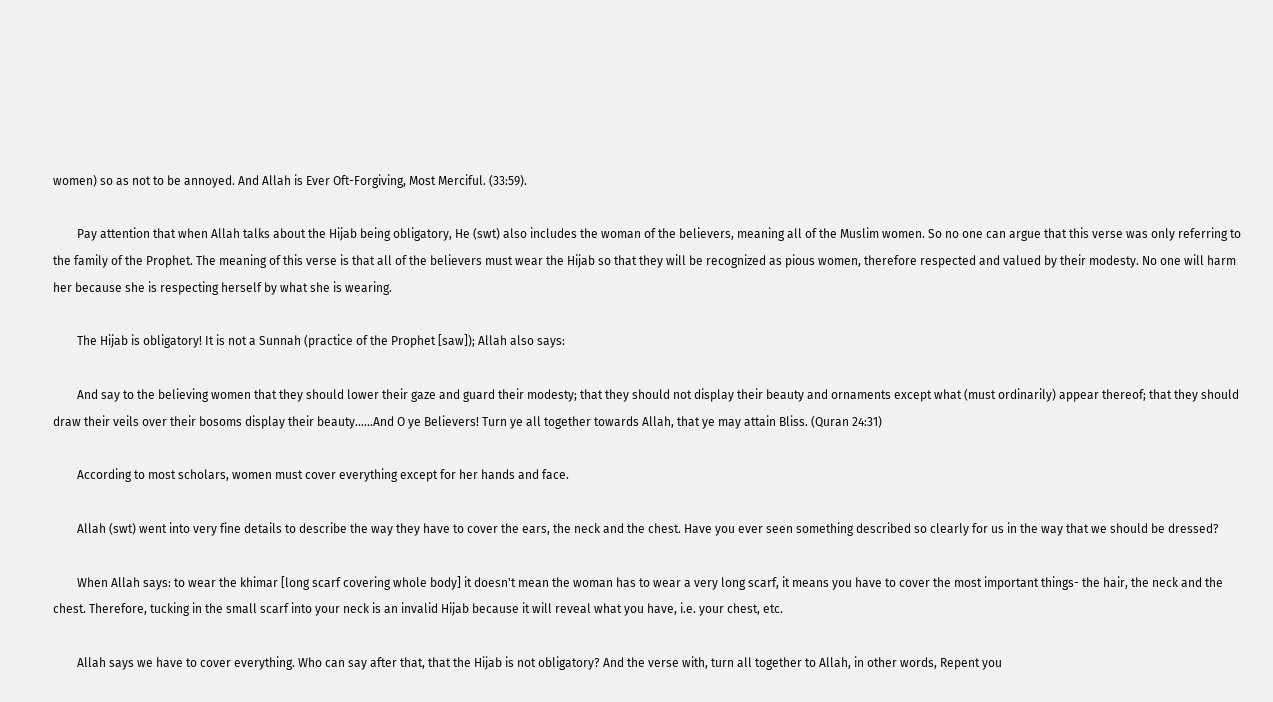women) so as not to be annoyed. And Allah is Ever Oft-Forgiving, Most Merciful. (33:59).

        Pay attention that when Allah talks about the Hijab being obligatory, He (swt) also includes the woman of the believers, meaning all of the Muslim women. So no one can argue that this verse was only referring to the family of the Prophet. The meaning of this verse is that all of the believers must wear the Hijab so that they will be recognized as pious women, therefore respected and valued by their modesty. No one will harm her because she is respecting herself by what she is wearing.

        The Hijab is obligatory! It is not a Sunnah (practice of the Prophet [saw]); Allah also says:

        And say to the believing women that they should lower their gaze and guard their modesty; that they should not display their beauty and ornaments except what (must ordinarily) appear thereof; that they should draw their veils over their bosoms display their beauty......And O ye Believers! Turn ye all together towards Allah, that ye may attain Bliss. (Quran 24:31)

        According to most scholars, women must cover everything except for her hands and face.

        Allah (swt) went into very fine details to describe the way they have to cover the ears, the neck and the chest. Have you ever seen something described so clearly for us in the way that we should be dressed?

        When Allah says: to wear the khimar [long scarf covering whole body] it doesn't mean the woman has to wear a very long scarf, it means you have to cover the most important things- the hair, the neck and the chest. Therefore, tucking in the small scarf into your neck is an invalid Hijab because it will reveal what you have, i.e. your chest, etc.

        Allah says we have to cover everything. Who can say after that, that the Hijab is not obligatory? And the verse with, turn all together to Allah, in other words, Repent you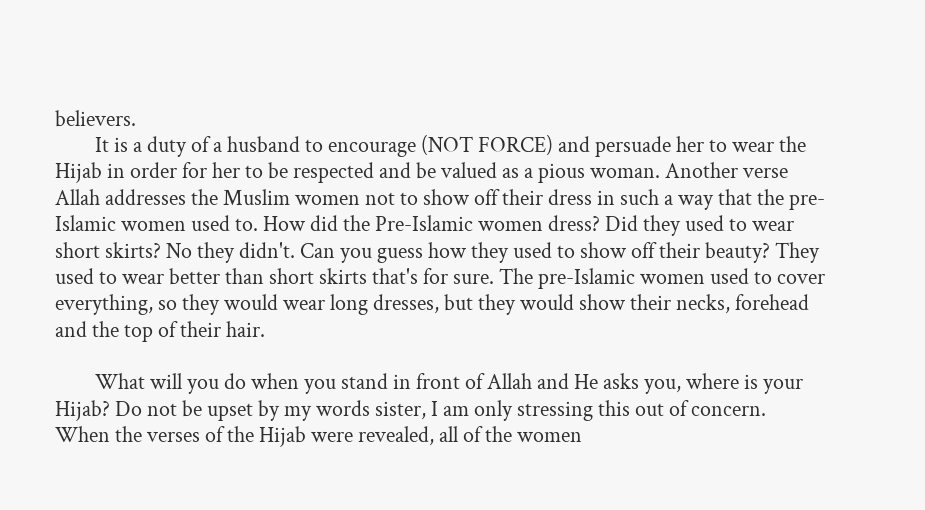believers.
        It is a duty of a husband to encourage (NOT FORCE) and persuade her to wear the Hijab in order for her to be respected and be valued as a pious woman. Another verse Allah addresses the Muslim women not to show off their dress in such a way that the pre-Islamic women used to. How did the Pre-Islamic women dress? Did they used to wear short skirts? No they didn't. Can you guess how they used to show off their beauty? They used to wear better than short skirts that's for sure. The pre-Islamic women used to cover everything, so they would wear long dresses, but they would show their necks, forehead and the top of their hair.

        What will you do when you stand in front of Allah and He asks you, where is your Hijab? Do not be upset by my words sister, I am only stressing this out of concern. When the verses of the Hijab were revealed, all of the women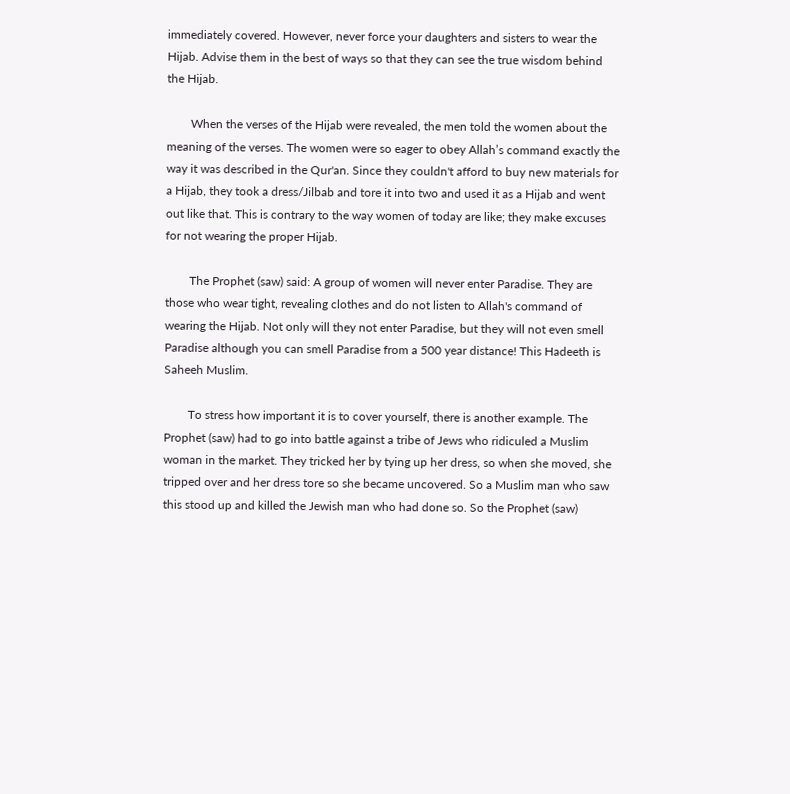immediately covered. However, never force your daughters and sisters to wear the Hijab. Advise them in the best of ways so that they can see the true wisdom behind the Hijab.

        When the verses of the Hijab were revealed, the men told the women about the meaning of the verses. The women were so eager to obey Allah’s command exactly the way it was described in the Qur'an. Since they couldn't afford to buy new materials for a Hijab, they took a dress/Jilbab and tore it into two and used it as a Hijab and went out like that. This is contrary to the way women of today are like; they make excuses for not wearing the proper Hijab.

        The Prophet (saw) said: A group of women will never enter Paradise. They are those who wear tight, revealing clothes and do not listen to Allah's command of wearing the Hijab. Not only will they not enter Paradise, but they will not even smell Paradise although you can smell Paradise from a 500 year distance! This Hadeeth is Saheeh Muslim.

        To stress how important it is to cover yourself, there is another example. The Prophet (saw) had to go into battle against a tribe of Jews who ridiculed a Muslim woman in the market. They tricked her by tying up her dress, so when she moved, she tripped over and her dress tore so she became uncovered. So a Muslim man who saw this stood up and killed the Jewish man who had done so. So the Prophet (saw)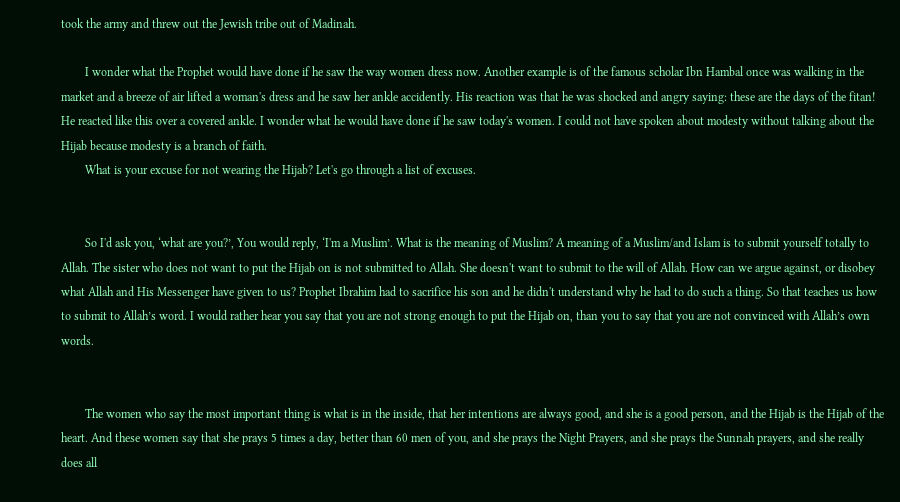took the army and threw out the Jewish tribe out of Madinah.

        I wonder what the Prophet would have done if he saw the way women dress now. Another example is of the famous scholar Ibn Hambal once was walking in the market and a breeze of air lifted a woman's dress and he saw her ankle accidently. His reaction was that he was shocked and angry saying: these are the days of the fitan! He reacted like this over a covered ankle. I wonder what he would have done if he saw today's women. I could not have spoken about modesty without talking about the Hijab because modesty is a branch of faith.
        What is your excuse for not wearing the Hijab? Let's go through a list of excuses.


        So I'd ask you, ‘what are you?’, You would reply, ‘I'm a Muslim’. What is the meaning of Muslim? A meaning of a Muslim/and Islam is to submit yourself totally to Allah. The sister who does not want to put the Hijab on is not submitted to Allah. She doesn't want to submit to the will of Allah. How can we argue against, or disobey what Allah and His Messenger have given to us? Prophet Ibrahim had to sacrifice his son and he didn't understand why he had to do such a thing. So that teaches us how to submit to Allah’s word. I would rather hear you say that you are not strong enough to put the Hijab on, than you to say that you are not convinced with Allah’s own words.


        The women who say the most important thing is what is in the inside, that her intentions are always good, and she is a good person, and the Hijab is the Hijab of the heart. And these women say that she prays 5 times a day, better than 60 men of you, and she prays the Night Prayers, and she prays the Sunnah prayers, and she really does all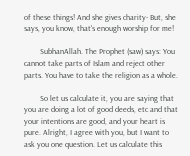of these things! And she gives charity- But, she says, you know, that's enough worship for me!

        SubhanAllah. The Prophet (saw) says: You cannot take parts of Islam and reject other parts. You have to take the religion as a whole.

        So let us calculate it, you are saying that you are doing a lot of good deeds, etc and that your intentions are good, and your heart is pure. Alright, I agree with you, but I want to ask you one question. Let us calculate this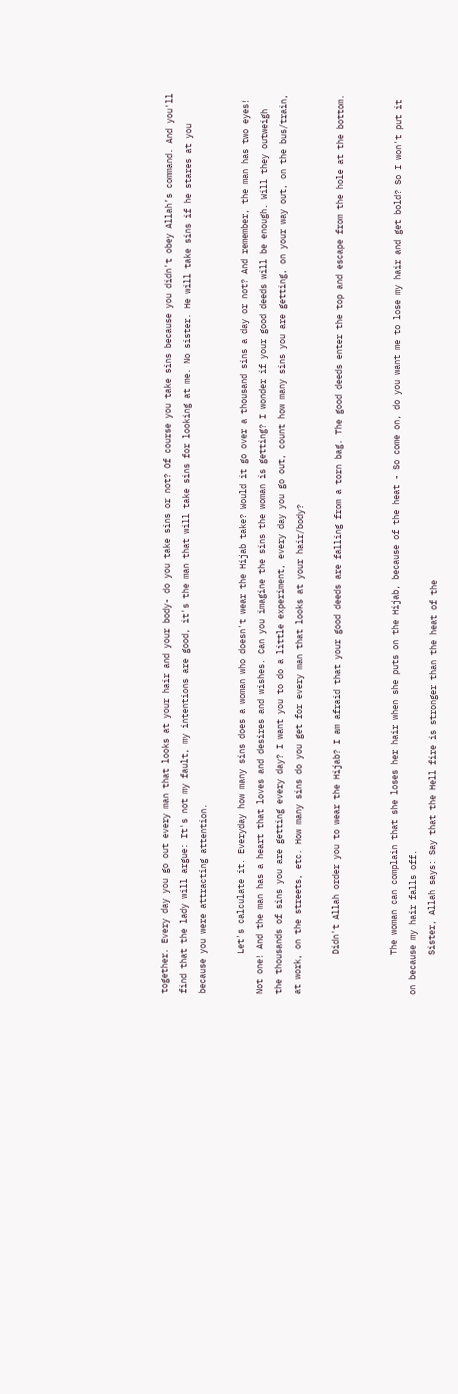together. Every day you go out every man that looks at your hair and your body- do you take sins or not? Of course you take sins because you didn't obey Allah’s command. And you'll find that the lady will argue: It's not my fault, my intentions are good, it's the man that will take sins for looking at me. No sister. He will take sins if he stares at you because you were attracting attention.

        Let's calculate it. Everyday how many sins does a woman who doesn't wear the Hijab take? Would it go over a thousand sins a day or not? And remember, the man has two eyes! Not one! And the man has a heart that loves and desires and wishes. Can you imagine the sins the woman is getting? I wonder if your good deeds will be enough. Will they outweigh the thousands of sins you are getting every day? I want you to do a little experiment, every day you go out, count how many sins you are getting, on your way out, on the bus/train, at work, on the streets, etc. How many sins do you get for every man that looks at your hair/body?

        Didn't Allah order you to wear the Hijab? I am afraid that your good deeds are falling from a torn bag. The good deeds enter the top and escape from the hole at the bottom.


        The woman can complain that she loses her hair when she puts on the Hijab, because of the heat - So come on, do you want me to lose my hair and get bold? So I won't put it on because my hair falls off.
        Sister, Allah says: Say that the Hell fire is stronger than the heat of the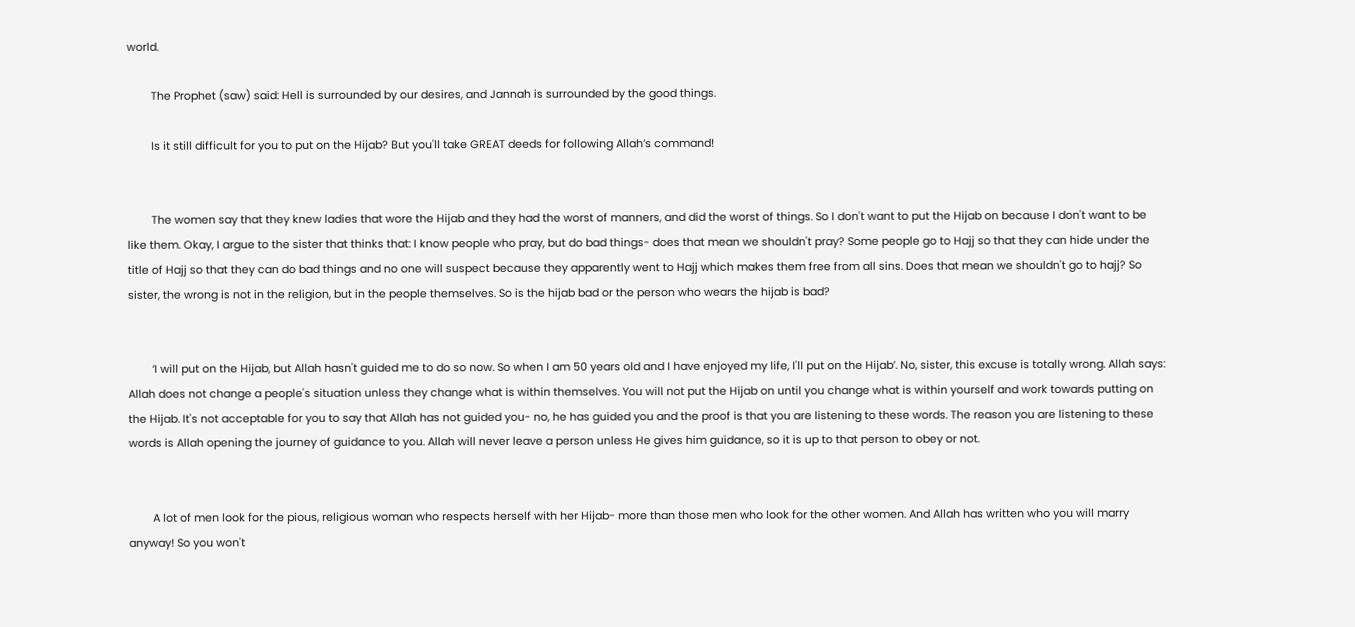world.

        The Prophet (saw) said: Hell is surrounded by our desires, and Jannah is surrounded by the good things.

        Is it still difficult for you to put on the Hijab? But you'll take GREAT deeds for following Allah’s command!


        The women say that they knew ladies that wore the Hijab and they had the worst of manners, and did the worst of things. So I don't want to put the Hijab on because I don't want to be like them. Okay, I argue to the sister that thinks that: I know people who pray, but do bad things- does that mean we shouldn't pray? Some people go to Hajj so that they can hide under the title of Hajj so that they can do bad things and no one will suspect because they apparently went to Hajj which makes them free from all sins. Does that mean we shouldn't go to hajj? So sister, the wrong is not in the religion, but in the people themselves. So is the hijab bad or the person who wears the hijab is bad?


        ‘I will put on the Hijab, but Allah hasn't guided me to do so now. So when I am 50 years old and I have enjoyed my life, I'll put on the Hijab’. No, sister, this excuse is totally wrong. Allah says: Allah does not change a people's situation unless they change what is within themselves. You will not put the Hijab on until you change what is within yourself and work towards putting on the Hijab. It's not acceptable for you to say that Allah has not guided you- no, he has guided you and the proof is that you are listening to these words. The reason you are listening to these words is Allah opening the journey of guidance to you. Allah will never leave a person unless He gives him guidance, so it is up to that person to obey or not.


        A lot of men look for the pious, religious woman who respects herself with her Hijab- more than those men who look for the other women. And Allah has written who you will marry anyway! So you won't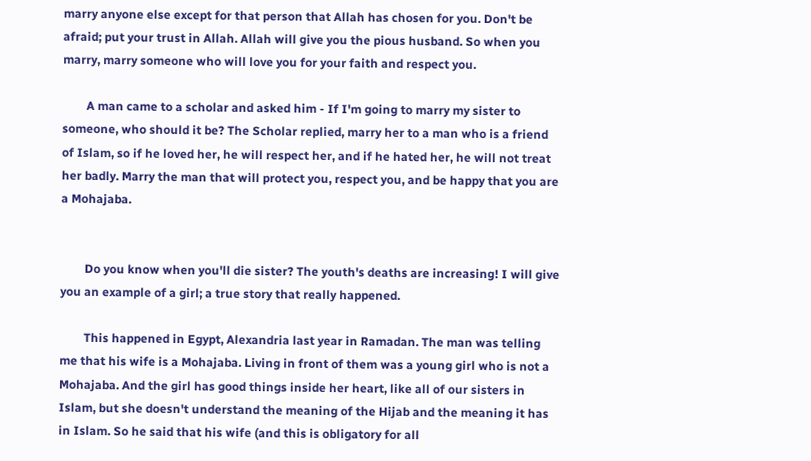marry anyone else except for that person that Allah has chosen for you. Don't be afraid; put your trust in Allah. Allah will give you the pious husband. So when you marry, marry someone who will love you for your faith and respect you.

        A man came to a scholar and asked him - If I'm going to marry my sister to someone, who should it be? The Scholar replied, marry her to a man who is a friend of Islam, so if he loved her, he will respect her, and if he hated her, he will not treat her badly. Marry the man that will protect you, respect you, and be happy that you are a Mohajaba.


        Do you know when you'll die sister? The youth's deaths are increasing! I will give you an example of a girl; a true story that really happened.

        This happened in Egypt, Alexandria last year in Ramadan. The man was telling me that his wife is a Mohajaba. Living in front of them was a young girl who is not a Mohajaba. And the girl has good things inside her heart, like all of our sisters in Islam, but she doesn't understand the meaning of the Hijab and the meaning it has in Islam. So he said that his wife (and this is obligatory for all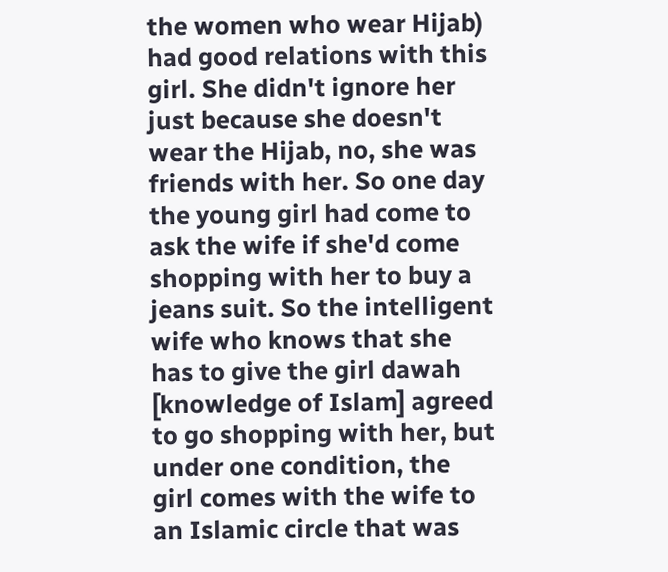the women who wear Hijab) had good relations with this girl. She didn't ignore her just because she doesn't wear the Hijab, no, she was friends with her. So one day the young girl had come to ask the wife if she'd come shopping with her to buy a jeans suit. So the intelligent wife who knows that she has to give the girl dawah [knowledge of Islam] agreed to go shopping with her, but under one condition, the girl comes with the wife to an Islamic circle that was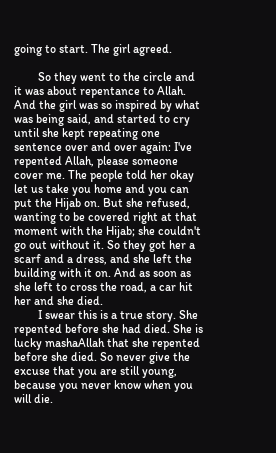going to start. The girl agreed.

        So they went to the circle and it was about repentance to Allah. And the girl was so inspired by what was being said, and started to cry until she kept repeating one sentence over and over again: I've repented Allah, please someone cover me. The people told her okay let us take you home and you can put the Hijab on. But she refused, wanting to be covered right at that moment with the Hijab; she couldn't go out without it. So they got her a scarf and a dress, and she left the building with it on. And as soon as she left to cross the road, a car hit her and she died.
        I swear this is a true story. She repented before she had died. She is lucky mashaAllah that she repented before she died. So never give the excuse that you are still young, because you never know when you will die.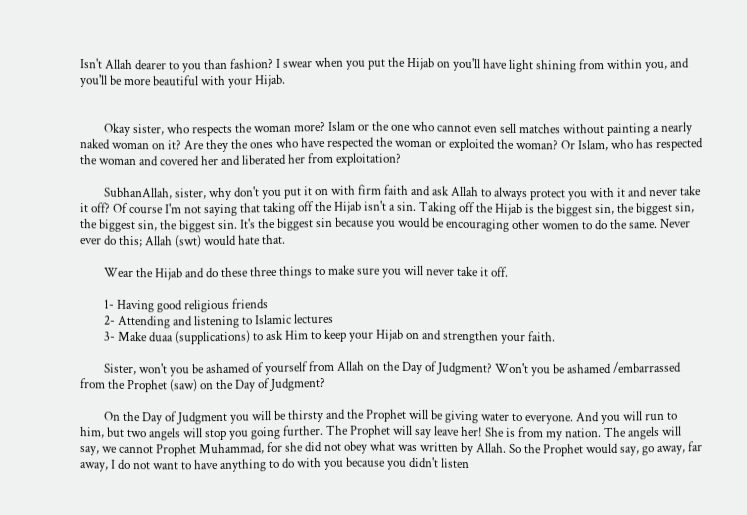Isn't Allah dearer to you than fashion? I swear when you put the Hijab on you'll have light shining from within you, and you'll be more beautiful with your Hijab.


        Okay sister, who respects the woman more? Islam or the one who cannot even sell matches without painting a nearly naked woman on it? Are they the ones who have respected the woman or exploited the woman? Or Islam, who has respected the woman and covered her and liberated her from exploitation?

        SubhanAllah, sister, why don't you put it on with firm faith and ask Allah to always protect you with it and never take it off? Of course I'm not saying that taking off the Hijab isn't a sin. Taking off the Hijab is the biggest sin, the biggest sin, the biggest sin, the biggest sin. It's the biggest sin because you would be encouraging other women to do the same. Never ever do this; Allah (swt) would hate that.

        Wear the Hijab and do these three things to make sure you will never take it off.

        1- Having good religious friends
        2- Attending and listening to Islamic lectures
        3- Make duaa (supplications) to ask Him to keep your Hijab on and strengthen your faith.

        Sister, won't you be ashamed of yourself from Allah on the Day of Judgment? Won't you be ashamed /embarrassed from the Prophet (saw) on the Day of Judgment?

        On the Day of Judgment you will be thirsty and the Prophet will be giving water to everyone. And you will run to him, but two angels will stop you going further. The Prophet will say leave her! She is from my nation. The angels will say, we cannot Prophet Muhammad, for she did not obey what was written by Allah. So the Prophet would say, go away, far away, I do not want to have anything to do with you because you didn't listen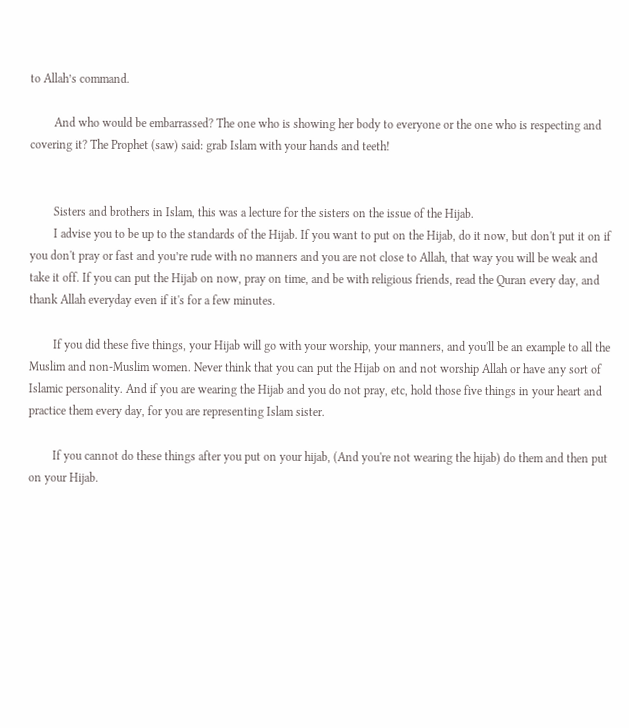to Allah’s command.

        And who would be embarrassed? The one who is showing her body to everyone or the one who is respecting and covering it? The Prophet (saw) said: grab Islam with your hands and teeth!


        Sisters and brothers in Islam, this was a lecture for the sisters on the issue of the Hijab.
        I advise you to be up to the standards of the Hijab. If you want to put on the Hijab, do it now, but don't put it on if you don't pray or fast and you’re rude with no manners and you are not close to Allah, that way you will be weak and take it off. If you can put the Hijab on now, pray on time, and be with religious friends, read the Quran every day, and thank Allah everyday even if it's for a few minutes.

        If you did these five things, your Hijab will go with your worship, your manners, and you'll be an example to all the Muslim and non-Muslim women. Never think that you can put the Hijab on and not worship Allah or have any sort of Islamic personality. And if you are wearing the Hijab and you do not pray, etc, hold those five things in your heart and practice them every day, for you are representing Islam sister.

        If you cannot do these things after you put on your hijab, (And you're not wearing the hijab) do them and then put on your Hijab.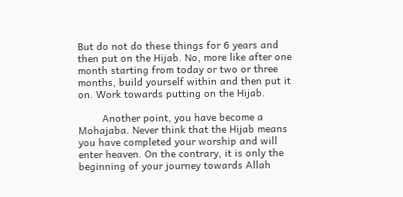But do not do these things for 6 years and then put on the Hijab. No, more like after one month starting from today or two or three months, build yourself within and then put it on. Work towards putting on the Hijab.

        Another point, you have become a Mohajaba. Never think that the Hijab means you have completed your worship and will enter heaven. On the contrary, it is only the beginning of your journey towards Allah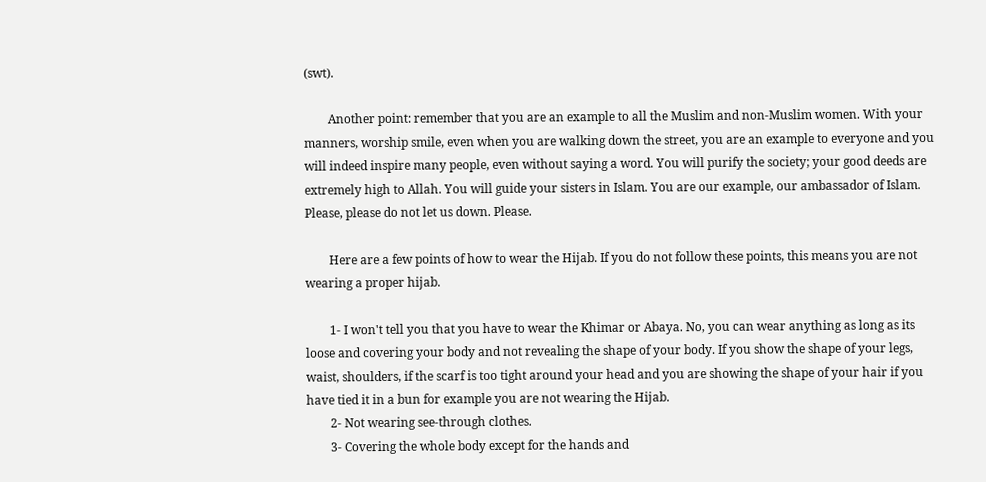(swt).

        Another point: remember that you are an example to all the Muslim and non-Muslim women. With your manners, worship smile, even when you are walking down the street, you are an example to everyone and you will indeed inspire many people, even without saying a word. You will purify the society; your good deeds are extremely high to Allah. You will guide your sisters in Islam. You are our example, our ambassador of Islam. Please, please do not let us down. Please.

        Here are a few points of how to wear the Hijab. If you do not follow these points, this means you are not wearing a proper hijab.

        1- I won't tell you that you have to wear the Khimar or Abaya. No, you can wear anything as long as its loose and covering your body and not revealing the shape of your body. If you show the shape of your legs, waist, shoulders, if the scarf is too tight around your head and you are showing the shape of your hair if you have tied it in a bun for example you are not wearing the Hijab.
        2- Not wearing see-through clothes.
        3- Covering the whole body except for the hands and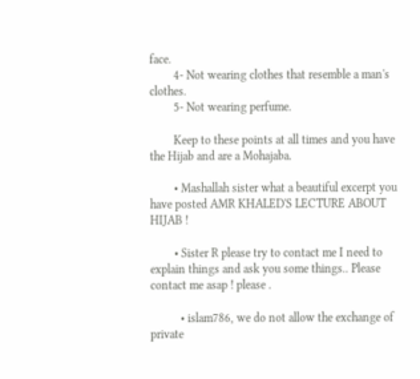face.
        4- Not wearing clothes that resemble a man's clothes.
        5- Not wearing perfume.

        Keep to these points at all times and you have the Hijab and are a Mohajaba.

        • Mashallah sister what a beautiful excerpt you have posted AMR KHALED'S LECTURE ABOUT HIJAB !

        • Sister R please try to contact me I need to explain things and ask you some things.. Please contact me asap ! please .

          • islam786, we do not allow the exchange of private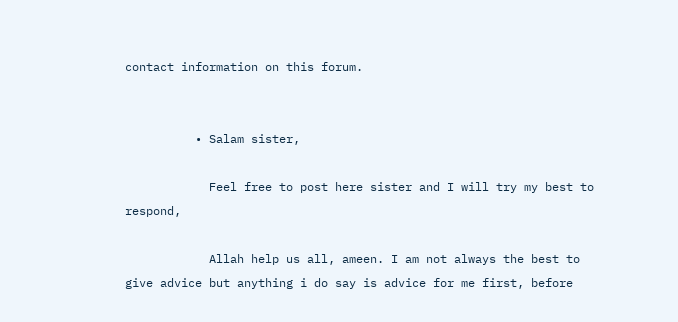contact information on this forum.


          • Salam sister,

            Feel free to post here sister and I will try my best to respond,

            Allah help us all, ameen. I am not always the best to give advice but anything i do say is advice for me first, before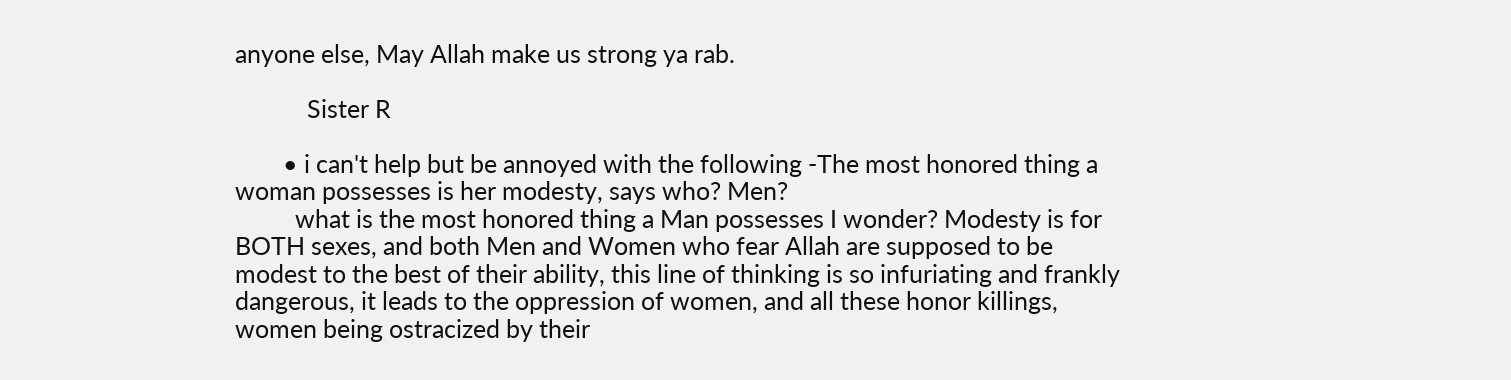anyone else, May Allah make us strong ya rab.

            Sister R

        • i can't help but be annoyed with the following -The most honored thing a woman possesses is her modesty, says who? Men?
          what is the most honored thing a Man possesses I wonder? Modesty is for BOTH sexes, and both Men and Women who fear Allah are supposed to be modest to the best of their ability, this line of thinking is so infuriating and frankly dangerous, it leads to the oppression of women, and all these honor killings, women being ostracized by their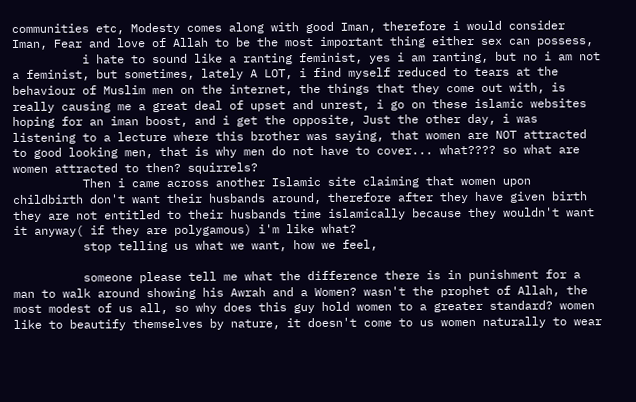communities etc, Modesty comes along with good Iman, therefore i would consider Iman, Fear and love of Allah to be the most important thing either sex can possess,
          i hate to sound like a ranting feminist, yes i am ranting, but no i am not a feminist, but sometimes, lately A LOT, i find myself reduced to tears at the behaviour of Muslim men on the internet, the things that they come out with, is really causing me a great deal of upset and unrest, i go on these islamic websites hoping for an iman boost, and i get the opposite, Just the other day, i was listening to a lecture where this brother was saying, that women are NOT attracted to good looking men, that is why men do not have to cover... what???? so what are women attracted to then? squirrels?
          Then i came across another Islamic site claiming that women upon childbirth don't want their husbands around, therefore after they have given birth they are not entitled to their husbands time islamically because they wouldn't want it anyway( if they are polygamous) i'm like what?
          stop telling us what we want, how we feel,

          someone please tell me what the difference there is in punishment for a man to walk around showing his Awrah and a Women? wasn't the prophet of Allah, the most modest of us all, so why does this guy hold women to a greater standard? women like to beautify themselves by nature, it doesn't come to us women naturally to wear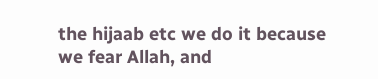the hijaab etc we do it because we fear Allah, and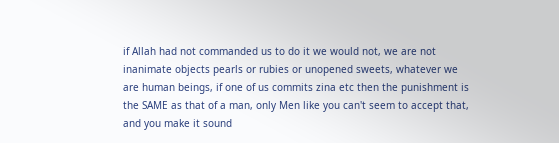if Allah had not commanded us to do it we would not, we are not inanimate objects pearls or rubies or unopened sweets, whatever we are human beings, if one of us commits zina etc then the punishment is the SAME as that of a man, only Men like you can't seem to accept that, and you make it sound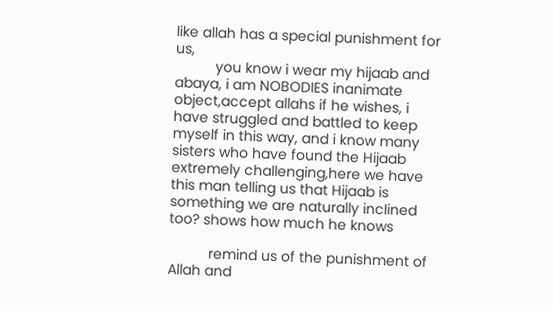like allah has a special punishment for us,
          you know i wear my hijaab and abaya, i am NOBODIES inanimate object,accept allahs if he wishes, i have struggled and battled to keep myself in this way, and i know many sisters who have found the Hijaab extremely challenging,here we have this man telling us that Hijaab is something we are naturally inclined too? shows how much he knows

          remind us of the punishment of Allah and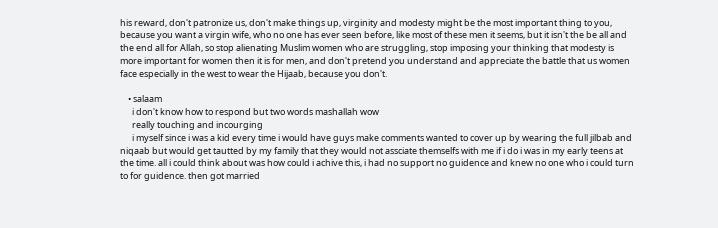his reward, don't patronize us, don't make things up, virginity and modesty might be the most important thing to you, because you want a virgin wife, who no one has ever seen before, like most of these men it seems, but it isn't the be all and the end all for Allah, so stop alienating Muslim women who are struggling, stop imposing your thinking that modesty is more important for women then it is for men, and don't pretend you understand and appreciate the battle that us women face especially in the west to wear the Hijaab, because you don't.

    • salaam
      i don't know how to respond but two words mashallah wow
      really touching and incourging
      i myself since i was a kid every time i would have guys make comments wanted to cover up by wearing the full jilbab and niqaab but would get tautted by my family that they would not assciate themselfs with me if i do i was in my early teens at the time. all i could think about was how could i achive this, i had no support no guidence and knew no one who i could turn to for guidence. then got married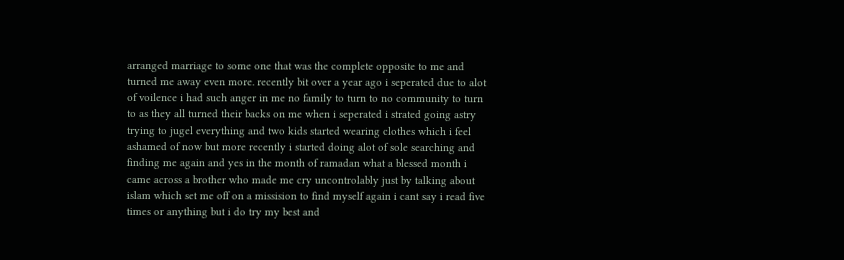arranged marriage to some one that was the complete opposite to me and turned me away even more. recently bit over a year ago i seperated due to alot of voilence i had such anger in me no family to turn to no community to turn to as they all turned their backs on me when i seperated i strated going astry trying to jugel everything and two kids started wearing clothes which i feel ashamed of now but more recently i started doing alot of sole searching and finding me again and yes in the month of ramadan what a blessed month i came across a brother who made me cry uncontrolably just by talking about islam which set me off on a missision to find myself again i cant say i read five times or anything but i do try my best and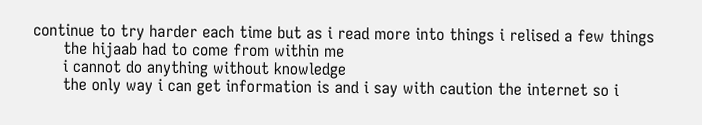continue to try harder each time but as i read more into things i relised a few things
      the hijaab had to come from within me
      i cannot do anything without knowledge
      the only way i can get information is and i say with caution the internet so i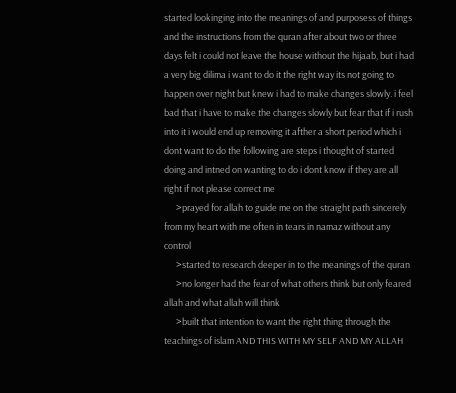started lookinging into the meanings of and purposess of things and the instructions from the quran after about two or three days felt i could not leave the house without the hijaab, but i had a very big dilima i want to do it the right way its not going to happen over night but knew i had to make changes slowly. i feel bad that i have to make the changes slowly but fear that if i rush into it i would end up removing it afther a short period which i dont want to do the following are steps i thought of started doing and intned on wanting to do i dont know if they are all right if not please correct me
      >prayed for allah to guide me on the straight path sincerely from my heart with me often in tears in namaz without any control
      >started to research deeper in to the meanings of the quran
      >no longer had the fear of what others think but only feared allah and what allah will think
      >built that intention to want the right thing through the teachings of islam AND THIS WITH MY SELF AND MY ALLAH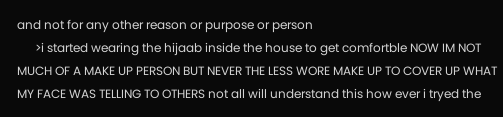and not for any other reason or purpose or person
      >i started wearing the hijaab inside the house to get comfortble NOW IM NOT MUCH OF A MAKE UP PERSON BUT NEVER THE LESS WORE MAKE UP TO COVER UP WHAT MY FACE WAS TELLING TO OTHERS not all will understand this how ever i tryed the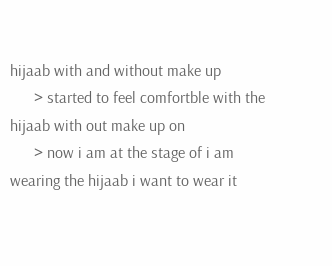hijaab with and without make up
      > started to feel comfortble with the hijaab with out make up on
      > now i am at the stage of i am wearing the hijaab i want to wear it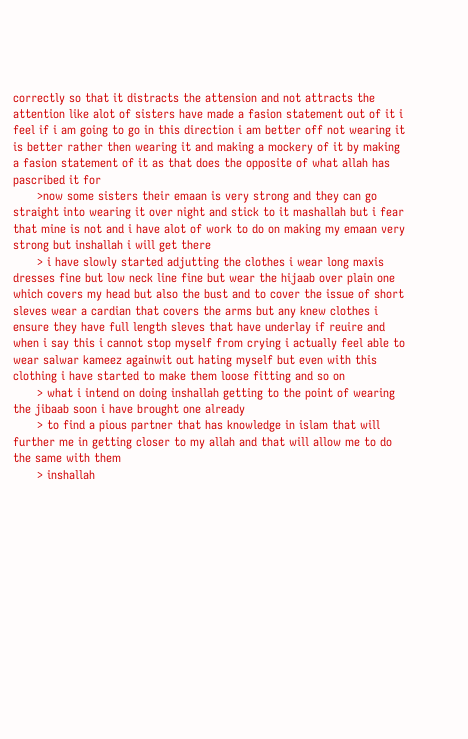correctly so that it distracts the attension and not attracts the attention like alot of sisters have made a fasion statement out of it i feel if i am going to go in this direction i am better off not wearing it is better rather then wearing it and making a mockery of it by making a fasion statement of it as that does the opposite of what allah has pascribed it for
      >now some sisters their emaan is very strong and they can go straight into wearing it over night and stick to it mashallah but i fear that mine is not and i have alot of work to do on making my emaan very strong but inshallah i will get there
      > i have slowly started adjutting the clothes i wear long maxis dresses fine but low neck line fine but wear the hijaab over plain one which covers my head but also the bust and to cover the issue of short sleves wear a cardian that covers the arms but any knew clothes i ensure they have full length sleves that have underlay if reuire and when i say this i cannot stop myself from crying i actually feel able to wear salwar kameez againwit out hating myself but even with this clothing i have started to make them loose fitting and so on
      > what i intend on doing inshallah getting to the point of wearing the jibaab soon i have brought one already
      > to find a pious partner that has knowledge in islam that will further me in getting closer to my allah and that will allow me to do the same with them
      > inshallah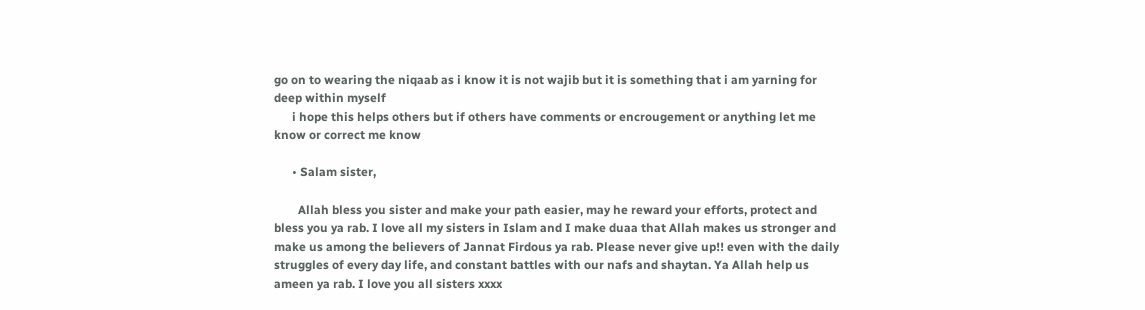go on to wearing the niqaab as i know it is not wajib but it is something that i am yarning for deep within myself
      i hope this helps others but if others have comments or encrougement or anything let me know or correct me know

      • Salam sister,

        Allah bless you sister and make your path easier, may he reward your efforts, protect and bless you ya rab. I love all my sisters in Islam and I make duaa that Allah makes us stronger and make us among the believers of Jannat Firdous ya rab. Please never give up!! even with the daily struggles of every day life, and constant battles with our nafs and shaytan. Ya Allah help us ameen ya rab. I love you all sisters xxxx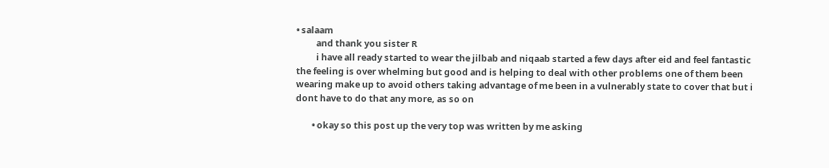• salaam
          and thank you sister R
          i have all ready started to wear the jilbab and niqaab started a few days after eid and feel fantastic the feeling is over whelming but good and is helping to deal with other problems one of them been wearing make up to avoid others taking advantage of me been in a vulnerably state to cover that but i dont have to do that any more, as so on

        • okay so this post up the very top was written by me asking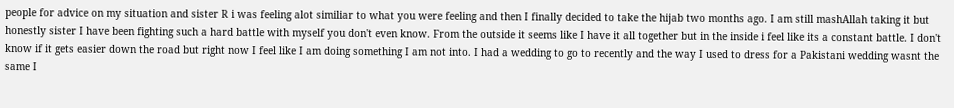people for advice on my situation and sister R i was feeling alot similiar to what you were feeling and then I finally decided to take the hijab two months ago. I am still mashAllah taking it but honestly sister I have been fighting such a hard battle with myself you don't even know. From the outside it seems like I have it all together but in the inside i feel like its a constant battle. I don't know if it gets easier down the road but right now I feel like I am doing something I am not into. I had a wedding to go to recently and the way I used to dress for a Pakistani wedding wasnt the same I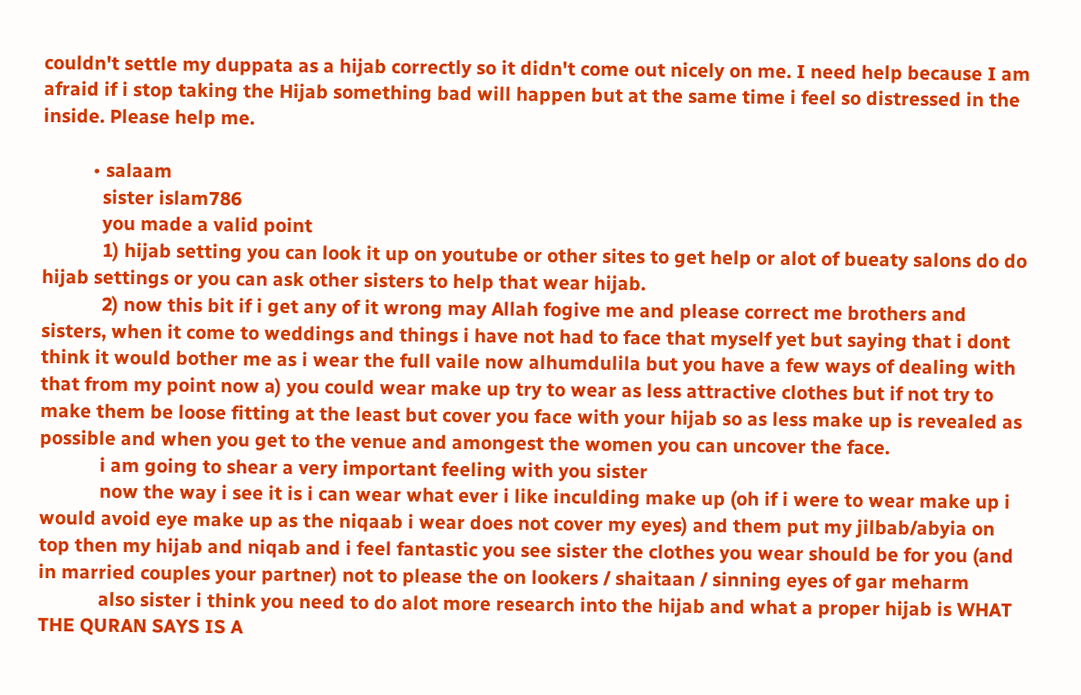couldn't settle my duppata as a hijab correctly so it didn't come out nicely on me. I need help because I am afraid if i stop taking the Hijab something bad will happen but at the same time i feel so distressed in the inside. Please help me.

          • salaam
            sister islam786
            you made a valid point
            1) hijab setting you can look it up on youtube or other sites to get help or alot of bueaty salons do do hijab settings or you can ask other sisters to help that wear hijab.
            2) now this bit if i get any of it wrong may Allah fogive me and please correct me brothers and sisters, when it come to weddings and things i have not had to face that myself yet but saying that i dont think it would bother me as i wear the full vaile now alhumdulila but you have a few ways of dealing with that from my point now a) you could wear make up try to wear as less attractive clothes but if not try to make them be loose fitting at the least but cover you face with your hijab so as less make up is revealed as possible and when you get to the venue and amongest the women you can uncover the face.
            i am going to shear a very important feeling with you sister
            now the way i see it is i can wear what ever i like inculding make up (oh if i were to wear make up i would avoid eye make up as the niqaab i wear does not cover my eyes) and them put my jilbab/abyia on top then my hijab and niqab and i feel fantastic you see sister the clothes you wear should be for you (and in married couples your partner) not to please the on lookers / shaitaan / sinning eyes of gar meharm
            also sister i think you need to do alot more research into the hijab and what a proper hijab is WHAT THE QURAN SAYS IS A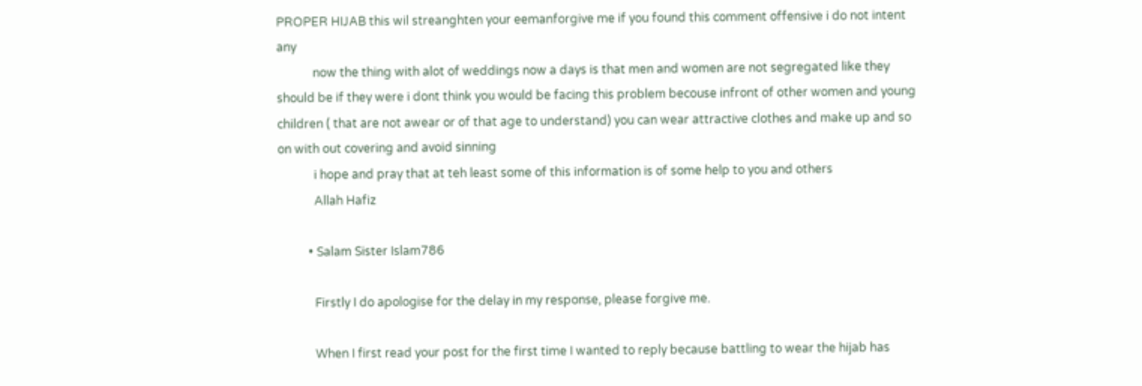PROPER HIJAB this wil streanghten your eemanforgive me if you found this comment offensive i do not intent any
            now the thing with alot of weddings now a days is that men and women are not segregated like they should be if they were i dont think you would be facing this problem becouse infront of other women and young children ( that are not awear or of that age to understand) you can wear attractive clothes and make up and so on with out covering and avoid sinning
            i hope and pray that at teh least some of this information is of some help to you and others
            Allah Hafiz

          • Salam Sister Islam786

            Firstly I do apologise for the delay in my response, please forgive me.

            When I first read your post for the first time I wanted to reply because battling to wear the hijab has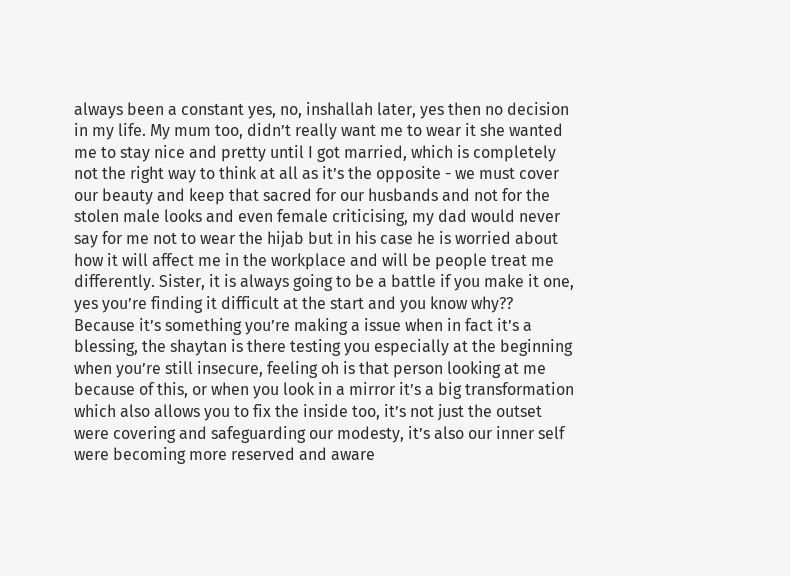always been a constant yes, no, inshallah later, yes then no decision in my life. My mum too, didn’t really want me to wear it she wanted me to stay nice and pretty until I got married, which is completely not the right way to think at all as it’s the opposite - we must cover our beauty and keep that sacred for our husbands and not for the stolen male looks and even female criticising, my dad would never say for me not to wear the hijab but in his case he is worried about how it will affect me in the workplace and will be people treat me differently. Sister, it is always going to be a battle if you make it one, yes you’re finding it difficult at the start and you know why?? Because it’s something you’re making a issue when in fact it’s a blessing, the shaytan is there testing you especially at the beginning when you’re still insecure, feeling oh is that person looking at me because of this, or when you look in a mirror it’s a big transformation which also allows you to fix the inside too, it’s not just the outset were covering and safeguarding our modesty, it’s also our inner self were becoming more reserved and aware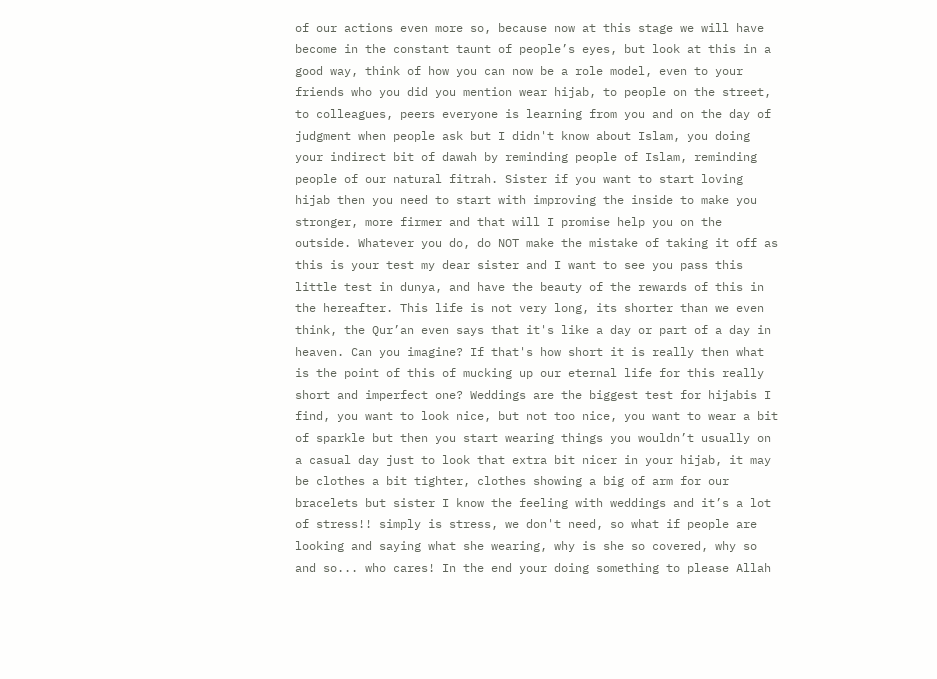of our actions even more so, because now at this stage we will have become in the constant taunt of people’s eyes, but look at this in a good way, think of how you can now be a role model, even to your friends who you did you mention wear hijab, to people on the street, to colleagues, peers everyone is learning from you and on the day of judgment when people ask but I didn't know about Islam, you doing your indirect bit of dawah by reminding people of Islam, reminding people of our natural fitrah. Sister if you want to start loving hijab then you need to start with improving the inside to make you stronger, more firmer and that will I promise help you on the outside. Whatever you do, do NOT make the mistake of taking it off as this is your test my dear sister and I want to see you pass this little test in dunya, and have the beauty of the rewards of this in the hereafter. This life is not very long, its shorter than we even think, the Qur’an even says that it's like a day or part of a day in heaven. Can you imagine? If that's how short it is really then what is the point of this of mucking up our eternal life for this really short and imperfect one? Weddings are the biggest test for hijabis I find, you want to look nice, but not too nice, you want to wear a bit of sparkle but then you start wearing things you wouldn’t usually on a casual day just to look that extra bit nicer in your hijab, it may be clothes a bit tighter, clothes showing a big of arm for our bracelets but sister I know the feeling with weddings and it’s a lot of stress!! simply is stress, we don't need, so what if people are looking and saying what she wearing, why is she so covered, why so and so... who cares! In the end your doing something to please Allah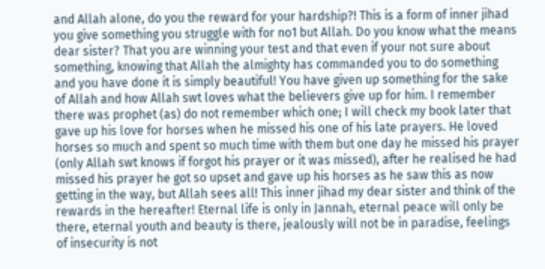and Allah alone, do you the reward for your hardship?! This is a form of inner jihad you give something you struggle with for no1 but Allah. Do you know what the means dear sister? That you are winning your test and that even if your not sure about something, knowing that Allah the almighty has commanded you to do something and you have done it is simply beautiful! You have given up something for the sake of Allah and how Allah swt loves what the believers give up for him. I remember there was prophet (as) do not remember which one; I will check my book later that gave up his love for horses when he missed his one of his late prayers. He loved horses so much and spent so much time with them but one day he missed his prayer (only Allah swt knows if forgot his prayer or it was missed), after he realised he had missed his prayer he got so upset and gave up his horses as he saw this as now getting in the way, but Allah sees all! This inner jihad my dear sister and think of the rewards in the hereafter! Eternal life is only in Jannah, eternal peace will only be there, eternal youth and beauty is there, jealously will not be in paradise, feelings of insecurity is not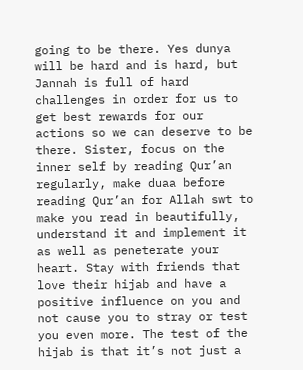going to be there. Yes dunya will be hard and is hard, but Jannah is full of hard challenges in order for us to get best rewards for our actions so we can deserve to be there. Sister, focus on the inner self by reading Qur’an regularly, make duaa before reading Qur’an for Allah swt to make you read in beautifully, understand it and implement it as well as peneterate your heart. Stay with friends that love their hijab and have a positive influence on you and not cause you to stray or test you even more. The test of the hijab is that it’s not just a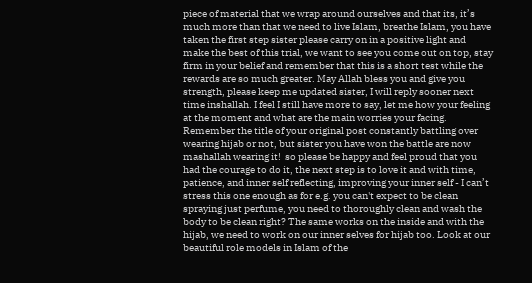piece of material that we wrap around ourselves and that its, it’s much more than that we need to live Islam, breathe Islam, you have taken the first step sister please carry on in a positive light and make the best of this trial, we want to see you come out on top, stay firm in your belief and remember that this is a short test while the rewards are so much greater. May Allah bless you and give you strength, please keep me updated sister, I will reply sooner next time inshallah. I feel I still have more to say, let me how your feeling at the moment and what are the main worries your facing. Remember the title of your original post constantly battling over wearing hijab or not, but sister you have won the battle are now mashallah wearing it!  so please be happy and feel proud that you had the courage to do it, the next step is to love it and with time, patience, and inner self reflecting, improving your inner self - I can’t stress this one enough as for e.g. you can't expect to be clean spraying just perfume, you need to thoroughly clean and wash the body to be clean right? The same works on the inside and with the hijab, we need to work on our inner selves for hijab too. Look at our beautiful role models in Islam of the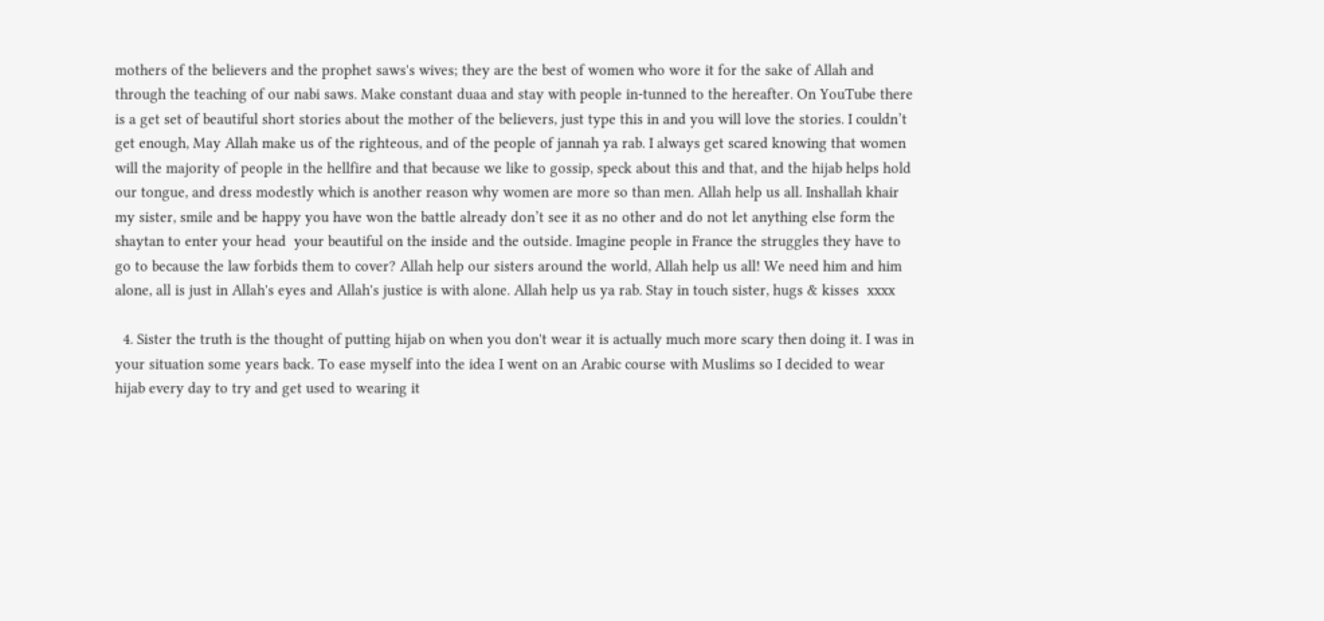mothers of the believers and the prophet saws's wives; they are the best of women who wore it for the sake of Allah and through the teaching of our nabi saws. Make constant duaa and stay with people in-tunned to the hereafter. On YouTube there is a get set of beautiful short stories about the mother of the believers, just type this in and you will love the stories. I couldn’t get enough, May Allah make us of the righteous, and of the people of jannah ya rab. I always get scared knowing that women will the majority of people in the hellfire and that because we like to gossip, speck about this and that, and the hijab helps hold our tongue, and dress modestly which is another reason why women are more so than men. Allah help us all. Inshallah khair my sister, smile and be happy you have won the battle already don’t see it as no other and do not let anything else form the shaytan to enter your head  your beautiful on the inside and the outside. Imagine people in France the struggles they have to go to because the law forbids them to cover? Allah help our sisters around the world, Allah help us all! We need him and him alone, all is just in Allah's eyes and Allah's justice is with alone. Allah help us ya rab. Stay in touch sister, hugs & kisses  xxxx

  4. Sister the truth is the thought of putting hijab on when you don't wear it is actually much more scary then doing it. I was in your situation some years back. To ease myself into the idea I went on an Arabic course with Muslims so I decided to wear hijab every day to try and get used to wearing it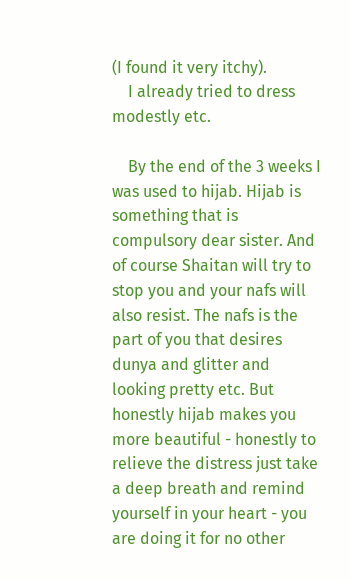(I found it very itchy).
    I already tried to dress modestly etc.

    By the end of the 3 weeks I was used to hijab. Hijab is something that is compulsory dear sister. And of course Shaitan will try to stop you and your nafs will also resist. The nafs is the part of you that desires dunya and glitter and looking pretty etc. But honestly hijab makes you more beautiful - honestly to relieve the distress just take a deep breath and remind yourself in your heart - you are doing it for no other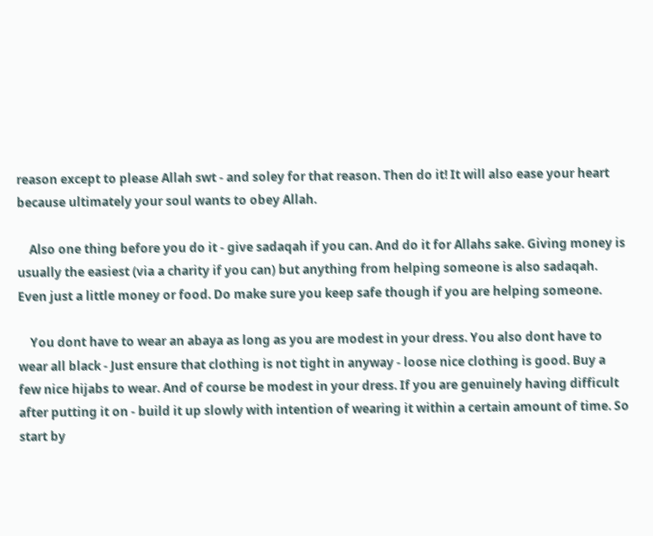reason except to please Allah swt - and soley for that reason. Then do it! It will also ease your heart because ultimately your soul wants to obey Allah.

    Also one thing before you do it - give sadaqah if you can. And do it for Allahs sake. Giving money is usually the easiest (via a charity if you can) but anything from helping someone is also sadaqah. Even just a little money or food. Do make sure you keep safe though if you are helping someone.

    You dont have to wear an abaya as long as you are modest in your dress. You also dont have to wear all black - Just ensure that clothing is not tight in anyway - loose nice clothing is good. Buy a few nice hijabs to wear. And of course be modest in your dress. If you are genuinely having difficult after putting it on - build it up slowly with intention of wearing it within a certain amount of time. So start by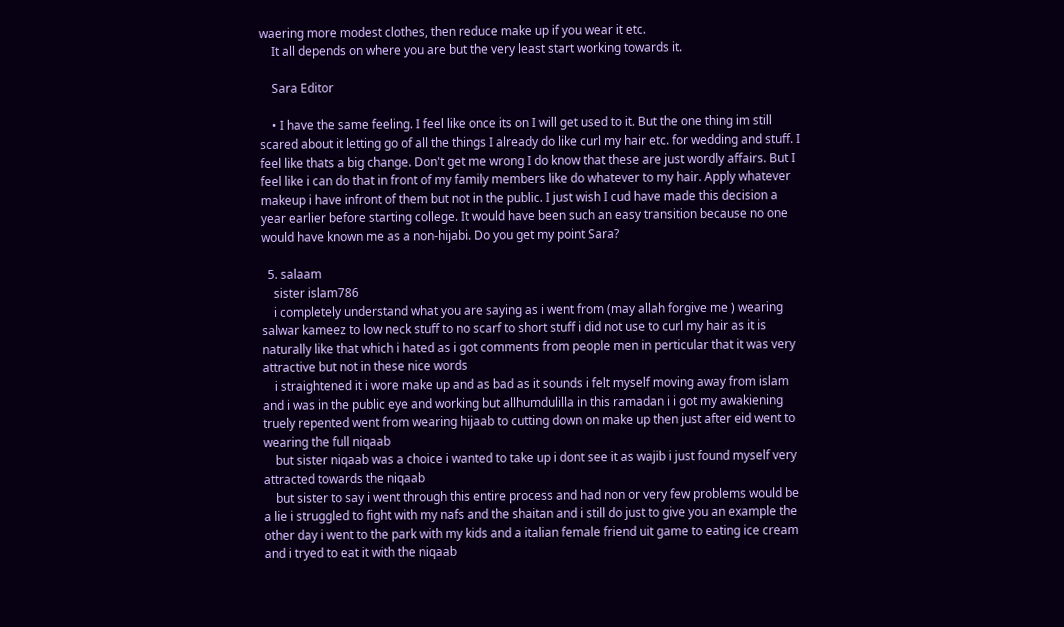waering more modest clothes, then reduce make up if you wear it etc.
    It all depends on where you are but the very least start working towards it.

    Sara Editor

    • I have the same feeling. I feel like once its on I will get used to it. But the one thing im still scared about it letting go of all the things I already do like curl my hair etc. for wedding and stuff. I feel like thats a big change. Don't get me wrong I do know that these are just wordly affairs. But I feel like i can do that in front of my family members like do whatever to my hair. Apply whatever makeup i have infront of them but not in the public. I just wish I cud have made this decision a year earlier before starting college. It would have been such an easy transition because no one would have known me as a non-hijabi. Do you get my point Sara?

  5. salaam
    sister islam786
    i completely understand what you are saying as i went from (may allah forgive me ) wearing salwar kameez to low neck stuff to no scarf to short stuff i did not use to curl my hair as it is naturally like that which i hated as i got comments from people men in perticular that it was very attractive but not in these nice words
    i straightened it i wore make up and as bad as it sounds i felt myself moving away from islam and i was in the public eye and working but allhumdulilla in this ramadan i i got my awakiening truely repented went from wearing hijaab to cutting down on make up then just after eid went to wearing the full niqaab
    but sister niqaab was a choice i wanted to take up i dont see it as wajib i just found myself very attracted towards the niqaab
    but sister to say i went through this entire process and had non or very few problems would be a lie i struggled to fight with my nafs and the shaitan and i still do just to give you an example the other day i went to the park with my kids and a italian female friend uit game to eating ice cream and i tryed to eat it with the niqaab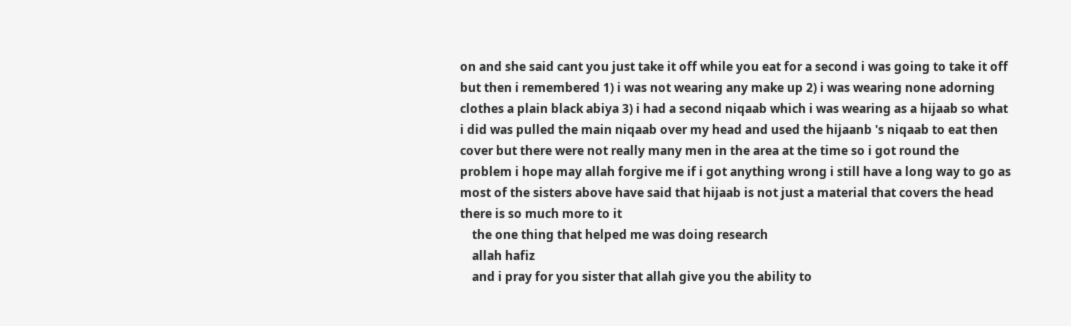on and she said cant you just take it off while you eat for a second i was going to take it off but then i remembered 1) i was not wearing any make up 2) i was wearing none adorning clothes a plain black abiya 3) i had a second niqaab which i was wearing as a hijaab so what i did was pulled the main niqaab over my head and used the hijaanb 's niqaab to eat then cover but there were not really many men in the area at the time so i got round the problem i hope may allah forgive me if i got anything wrong i still have a long way to go as most of the sisters above have said that hijaab is not just a material that covers the head there is so much more to it
    the one thing that helped me was doing research
    allah hafiz
    and i pray for you sister that allah give you the ability to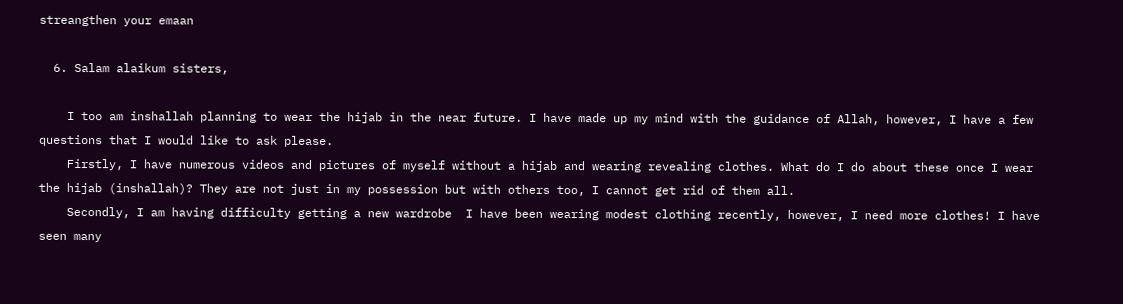streangthen your emaan

  6. Salam alaikum sisters,

    I too am inshallah planning to wear the hijab in the near future. I have made up my mind with the guidance of Allah, however, I have a few questions that I would like to ask please.
    Firstly, I have numerous videos and pictures of myself without a hijab and wearing revealing clothes. What do I do about these once I wear the hijab (inshallah)? They are not just in my possession but with others too, I cannot get rid of them all.
    Secondly, I am having difficulty getting a new wardrobe  I have been wearing modest clothing recently, however, I need more clothes! I have seen many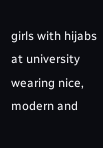girls with hijabs at university wearing nice, modern and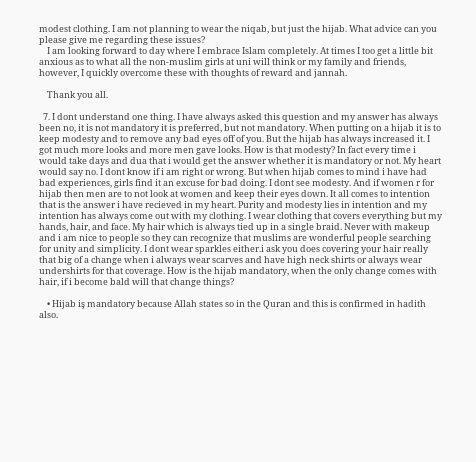modest clothing. I am not planning to wear the niqab, but just the hijab. What advice can you please give me regarding these issues?
    I am looking forward to day where I embrace Islam completely. At times I too get a little bit anxious as to what all the non-muslim girls at uni will think or my family and friends, however, I quickly overcome these with thoughts of reward and jannah.

    Thank you all.

  7. I dont understand one thing. I have always asked this question and my answer has always been no, it is not mandatory it is preferred, but not mandatory. When putting on a hijab it is to keep modesty and to remove any bad eyes off of you. But the hijab has always increased it. I got much more looks and more men gave looks. How is that modesty? In fact every time i would take days and dua that i would get the answer whether it is mandatory or not. My heart would say no. I dont know if i am right or wrong. But when hijab comes to mind i have had bad experiences, girls find it an excuse for bad doing. I dont see modesty. And if women r for hijab then men are to not look at women and keep their eyes down. It all comes to intention that is the answer i have recieved in my heart. Purity and modesty lies in intention and my intention has always come out with my clothing. I wear clothing that covers everything but my hands, hair, and face. My hair which is always tied up in a single braid. Never with makeup and i am nice to people so they can recognize that muslims are wonderful people searching for unity and simplicity. I dont wear sparkles either.i ask you does covering your hair really that big of a change when i always wear scarves and have high neck shirts or always wear undershirts for that coverage. How is the hijab mandatory, when the only change comes with hair, if i become bald will that change things?

    • Hijab iş mandatory because Allah states so in the Quran and this is confirmed in hadith also.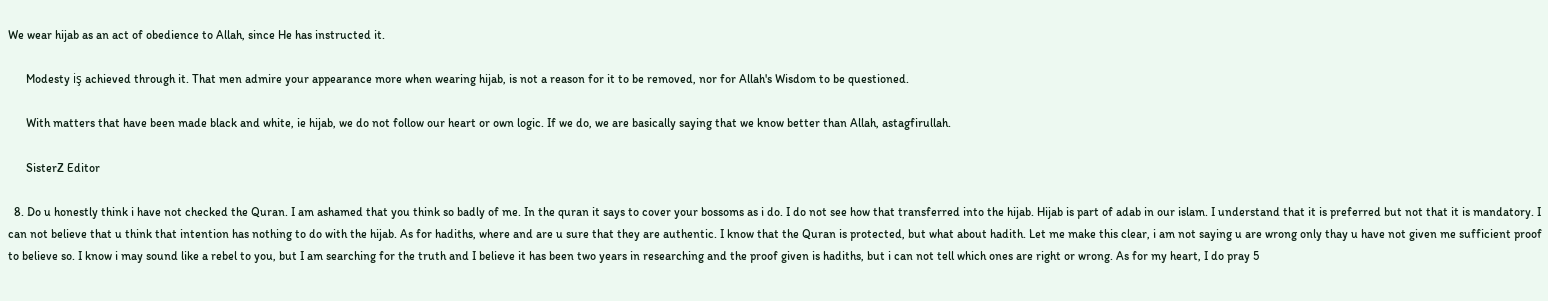We wear hijab as an act of obedience to Allah, since He has instructed it.

      Modesty iş achieved through it. That men admire your appearance more when wearing hijab, is not a reason for it to be removed, nor for Allah's Wisdom to be questioned.

      With matters that have been made black and white, ie hijab, we do not follow our heart or own logic. If we do, we are basically saying that we know better than Allah, astagfirullah.

      SisterZ Editor

  8. Do u honestly think i have not checked the Quran. I am ashamed that you think so badly of me. In the quran it says to cover your bossoms as i do. I do not see how that transferred into the hijab. Hijab is part of adab in our islam. I understand that it is preferred but not that it is mandatory. I can not believe that u think that intention has nothing to do with the hijab. As for hadiths, where and are u sure that they are authentic. I know that the Quran is protected, but what about hadith. Let me make this clear, i am not saying u are wrong only thay u have not given me sufficient proof to believe so. I know i may sound like a rebel to you, but I am searching for the truth and I believe it has been two years in researching and the proof given is hadiths, but i can not tell which ones are right or wrong. As for my heart, I do pray 5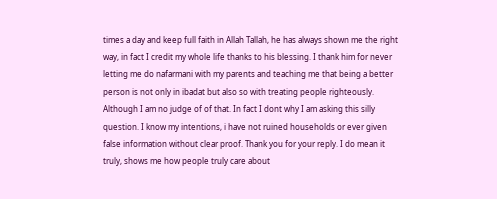times a day and keep full faith in Allah Tallah, he has always shown me the right way, in fact I credit my whole life thanks to his blessing. I thank him for never letting me do nafarmani with my parents and teaching me that being a better person is not only in ibadat but also so with treating people righteously. Although I am no judge of of that. In fact I dont why I am asking this silly question. I know my intentions, i have not ruined households or ever given false information without clear proof. Thank you for your reply. I do mean it truly, shows me how people truly care about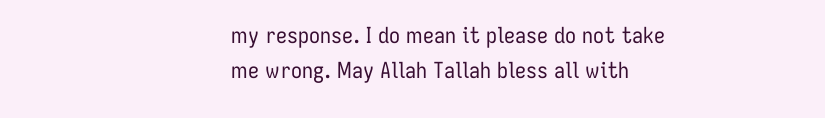my response. I do mean it please do not take me wrong. May Allah Tallah bless all with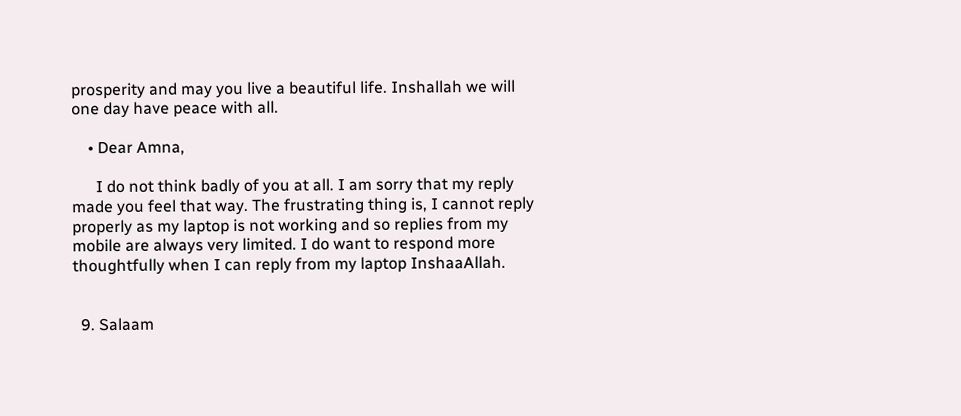prosperity and may you live a beautiful life. Inshallah we will one day have peace with all.

    • Dear Amna,

      I do not think badly of you at all. I am sorry that my reply made you feel that way. The frustrating thing is, I cannot reply properly as my laptop is not working and so replies from my mobile are always very limited. I do want to respond more thoughtfully when I can reply from my laptop InshaaAllah.


  9. Salaam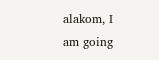alakom, I am going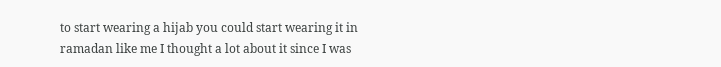to start wearing a hijab you could start wearing it in ramadan like me I thought a lot about it since I was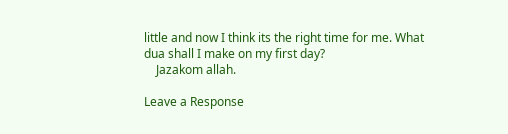little and now I think its the right time for me. What dua shall I make on my first day?
    Jazakom allah.

Leave a Response